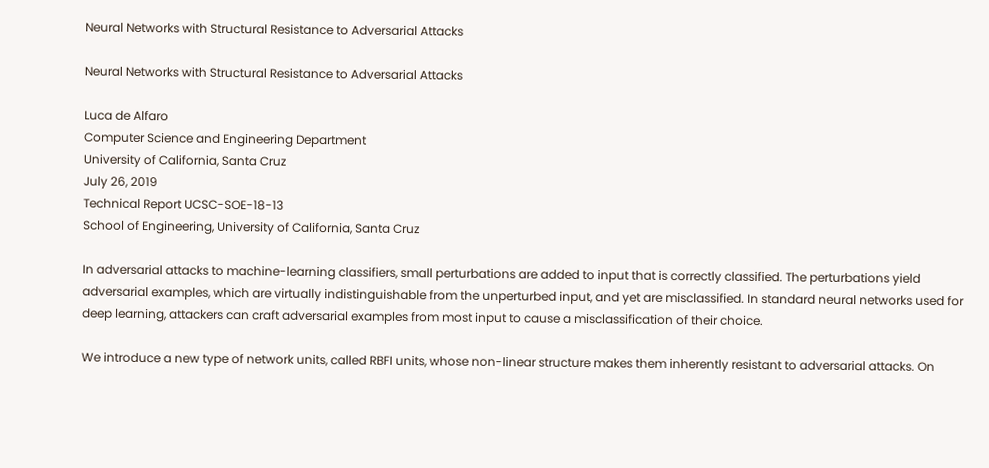Neural Networks with Structural Resistance to Adversarial Attacks

Neural Networks with Structural Resistance to Adversarial Attacks

Luca de Alfaro
Computer Science and Engineering Department
University of California, Santa Cruz
July 26, 2019
Technical Report UCSC-SOE-18-13
School of Engineering, University of California, Santa Cruz

In adversarial attacks to machine-learning classifiers, small perturbations are added to input that is correctly classified. The perturbations yield adversarial examples, which are virtually indistinguishable from the unperturbed input, and yet are misclassified. In standard neural networks used for deep learning, attackers can craft adversarial examples from most input to cause a misclassification of their choice.

We introduce a new type of network units, called RBFI units, whose non-linear structure makes them inherently resistant to adversarial attacks. On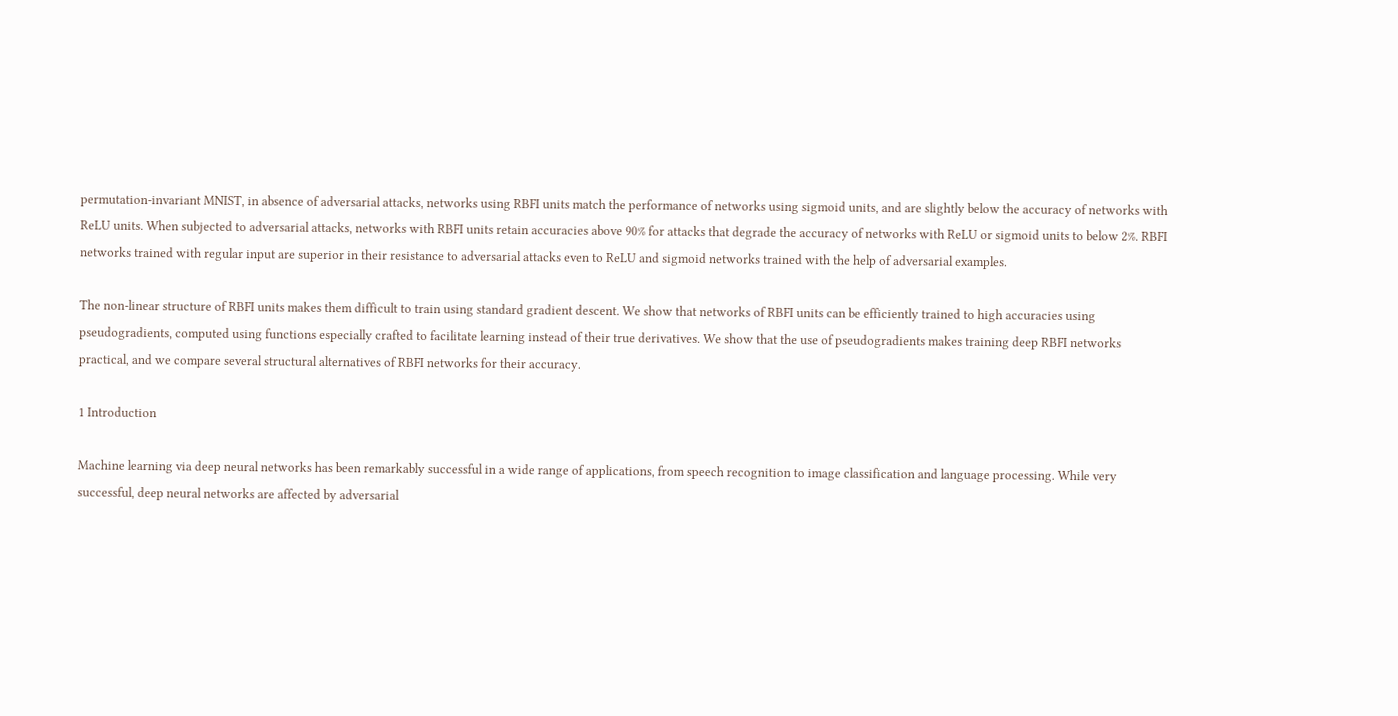permutation-invariant MNIST, in absence of adversarial attacks, networks using RBFI units match the performance of networks using sigmoid units, and are slightly below the accuracy of networks with ReLU units. When subjected to adversarial attacks, networks with RBFI units retain accuracies above 90% for attacks that degrade the accuracy of networks with ReLU or sigmoid units to below 2%. RBFI networks trained with regular input are superior in their resistance to adversarial attacks even to ReLU and sigmoid networks trained with the help of adversarial examples.

The non-linear structure of RBFI units makes them difficult to train using standard gradient descent. We show that networks of RBFI units can be efficiently trained to high accuracies using pseudogradients, computed using functions especially crafted to facilitate learning instead of their true derivatives. We show that the use of pseudogradients makes training deep RBFI networks practical, and we compare several structural alternatives of RBFI networks for their accuracy.

1 Introduction

Machine learning via deep neural networks has been remarkably successful in a wide range of applications, from speech recognition to image classification and language processing. While very successful, deep neural networks are affected by adversarial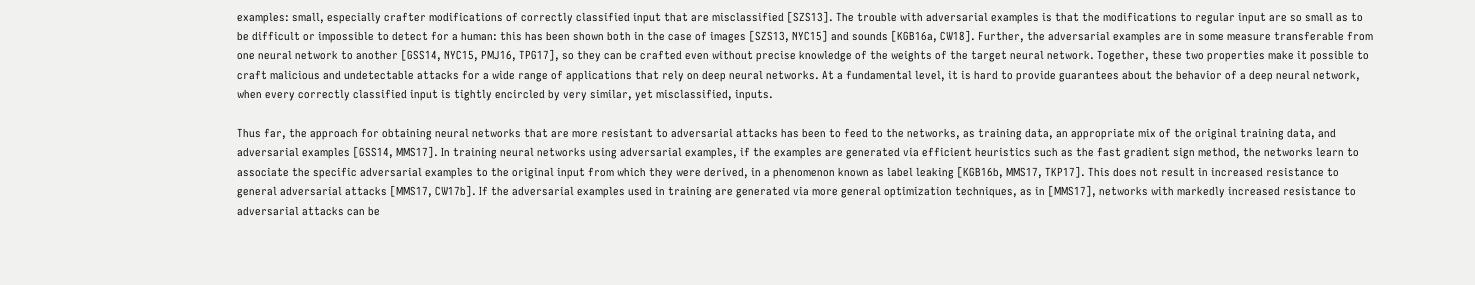examples: small, especially crafter modifications of correctly classified input that are misclassified [SZS13]. The trouble with adversarial examples is that the modifications to regular input are so small as to be difficult or impossible to detect for a human: this has been shown both in the case of images [SZS13, NYC15] and sounds [KGB16a, CW18]. Further, the adversarial examples are in some measure transferable from one neural network to another [GSS14, NYC15, PMJ16, TPG17], so they can be crafted even without precise knowledge of the weights of the target neural network. Together, these two properties make it possible to craft malicious and undetectable attacks for a wide range of applications that rely on deep neural networks. At a fundamental level, it is hard to provide guarantees about the behavior of a deep neural network, when every correctly classified input is tightly encircled by very similar, yet misclassified, inputs.

Thus far, the approach for obtaining neural networks that are more resistant to adversarial attacks has been to feed to the networks, as training data, an appropriate mix of the original training data, and adversarial examples [GSS14, MMS17]. In training neural networks using adversarial examples, if the examples are generated via efficient heuristics such as the fast gradient sign method, the networks learn to associate the specific adversarial examples to the original input from which they were derived, in a phenomenon known as label leaking [KGB16b, MMS17, TKP17]. This does not result in increased resistance to general adversarial attacks [MMS17, CW17b]. If the adversarial examples used in training are generated via more general optimization techniques, as in [MMS17], networks with markedly increased resistance to adversarial attacks can be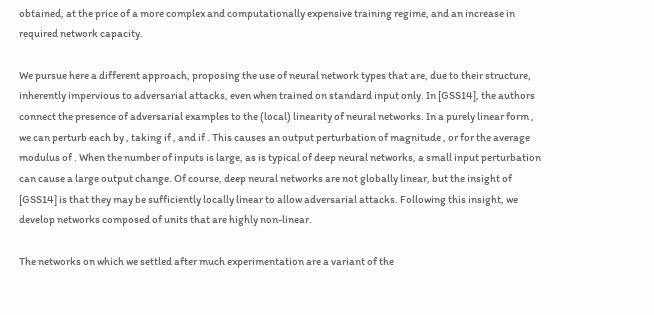obtained, at the price of a more complex and computationally expensive training regime, and an increase in required network capacity.

We pursue here a different approach, proposing the use of neural network types that are, due to their structure, inherently impervious to adversarial attacks, even when trained on standard input only. In [GSS14], the authors connect the presence of adversarial examples to the (local) linearity of neural networks. In a purely linear form , we can perturb each by , taking if , and if . This causes an output perturbation of magnitude , or for the average modulus of . When the number of inputs is large, as is typical of deep neural networks, a small input perturbation can cause a large output change. Of course, deep neural networks are not globally linear, but the insight of [GSS14] is that they may be sufficiently locally linear to allow adversarial attacks. Following this insight, we develop networks composed of units that are highly non-linear.

The networks on which we settled after much experimentation are a variant of the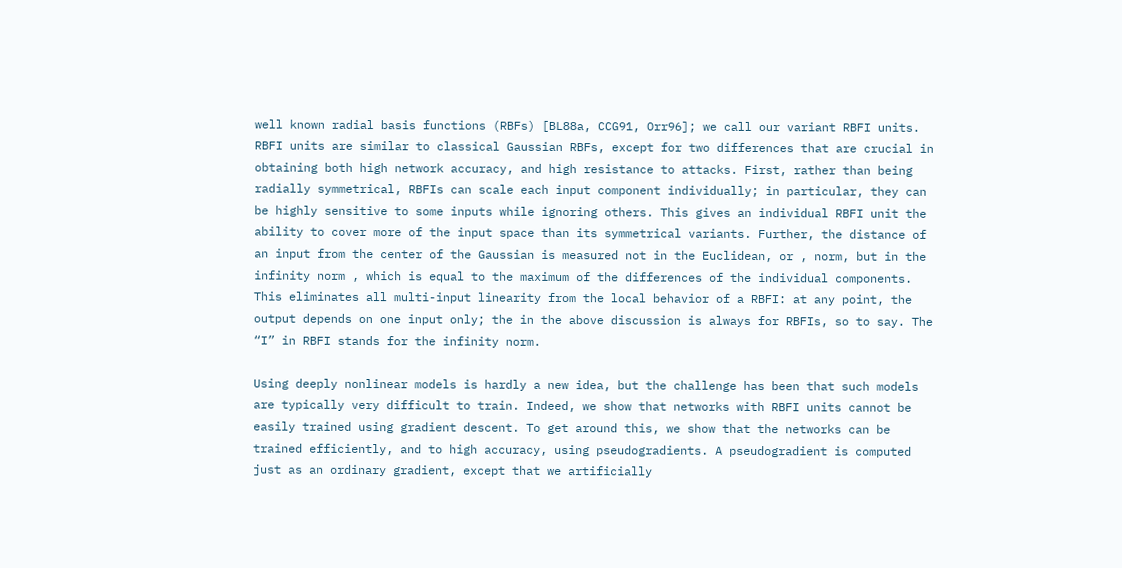well known radial basis functions (RBFs) [BL88a, CCG91, Orr96]; we call our variant RBFI units. RBFI units are similar to classical Gaussian RBFs, except for two differences that are crucial in obtaining both high network accuracy, and high resistance to attacks. First, rather than being radially symmetrical, RBFIs can scale each input component individually; in particular, they can be highly sensitive to some inputs while ignoring others. This gives an individual RBFI unit the ability to cover more of the input space than its symmetrical variants. Further, the distance of an input from the center of the Gaussian is measured not in the Euclidean, or , norm, but in the infinity norm , which is equal to the maximum of the differences of the individual components. This eliminates all multi-input linearity from the local behavior of a RBFI: at any point, the output depends on one input only; the in the above discussion is always for RBFIs, so to say. The “I” in RBFI stands for the infinity norm.

Using deeply nonlinear models is hardly a new idea, but the challenge has been that such models are typically very difficult to train. Indeed, we show that networks with RBFI units cannot be easily trained using gradient descent. To get around this, we show that the networks can be trained efficiently, and to high accuracy, using pseudogradients. A pseudogradient is computed just as an ordinary gradient, except that we artificially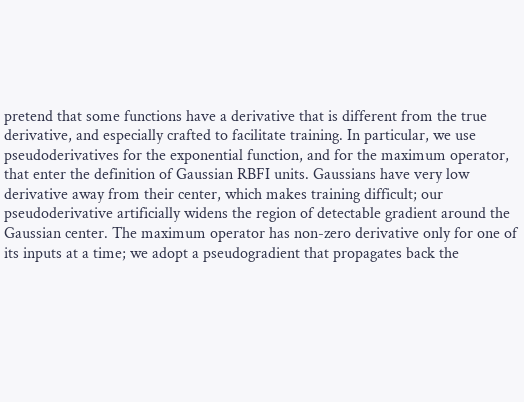pretend that some functions have a derivative that is different from the true derivative, and especially crafted to facilitate training. In particular, we use pseudoderivatives for the exponential function, and for the maximum operator, that enter the definition of Gaussian RBFI units. Gaussians have very low derivative away from their center, which makes training difficult; our pseudoderivative artificially widens the region of detectable gradient around the Gaussian center. The maximum operator has non-zero derivative only for one of its inputs at a time; we adopt a pseudogradient that propagates back the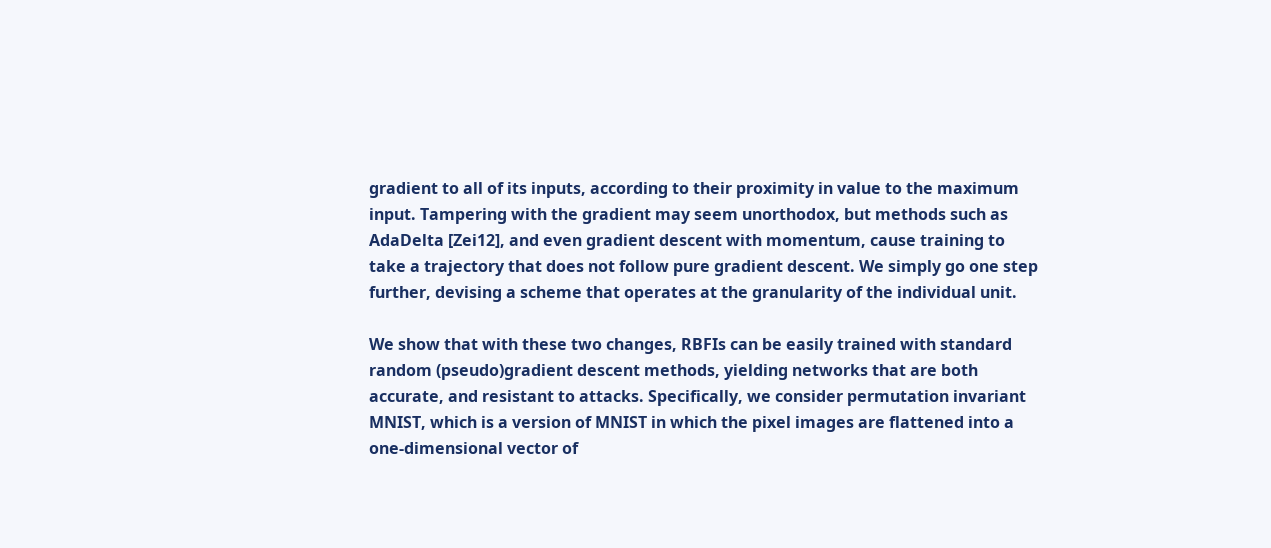gradient to all of its inputs, according to their proximity in value to the maximum input. Tampering with the gradient may seem unorthodox, but methods such as AdaDelta [Zei12], and even gradient descent with momentum, cause training to take a trajectory that does not follow pure gradient descent. We simply go one step further, devising a scheme that operates at the granularity of the individual unit.

We show that with these two changes, RBFIs can be easily trained with standard random (pseudo)gradient descent methods, yielding networks that are both accurate, and resistant to attacks. Specifically, we consider permutation invariant MNIST, which is a version of MNIST in which the pixel images are flattened into a one-dimensional vector of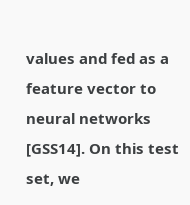values and fed as a feature vector to neural networks [GSS14]. On this test set, we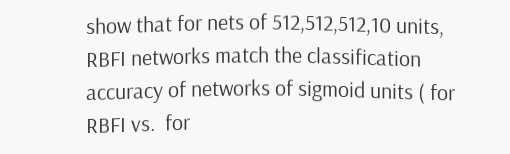show that for nets of 512,512,512,10 units, RBFI networks match the classification accuracy of networks of sigmoid units ( for RBFI vs.  for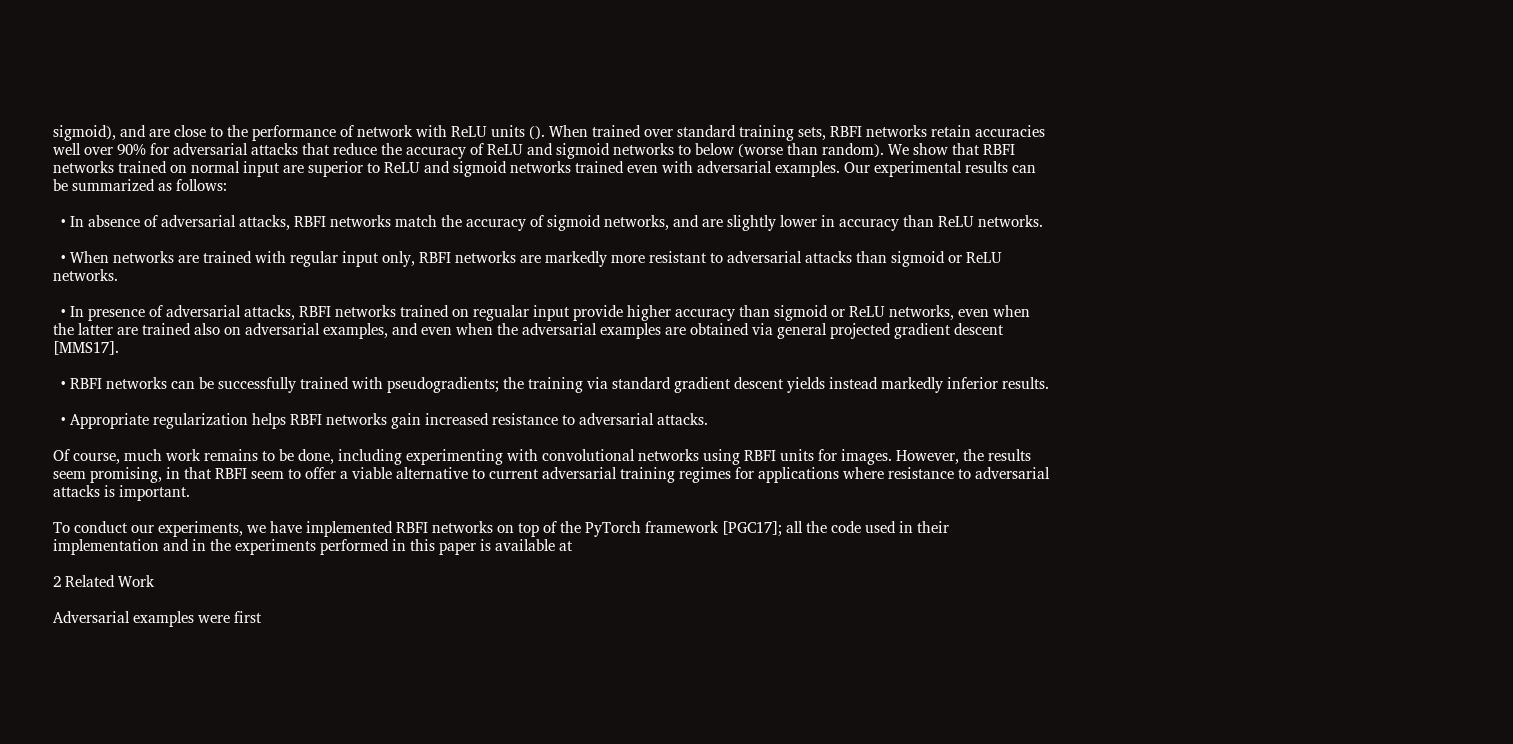sigmoid), and are close to the performance of network with ReLU units (). When trained over standard training sets, RBFI networks retain accuracies well over 90% for adversarial attacks that reduce the accuracy of ReLU and sigmoid networks to below (worse than random). We show that RBFI networks trained on normal input are superior to ReLU and sigmoid networks trained even with adversarial examples. Our experimental results can be summarized as follows:

  • In absence of adversarial attacks, RBFI networks match the accuracy of sigmoid networks, and are slightly lower in accuracy than ReLU networks.

  • When networks are trained with regular input only, RBFI networks are markedly more resistant to adversarial attacks than sigmoid or ReLU networks.

  • In presence of adversarial attacks, RBFI networks trained on regualar input provide higher accuracy than sigmoid or ReLU networks, even when the latter are trained also on adversarial examples, and even when the adversarial examples are obtained via general projected gradient descent [MMS17].

  • RBFI networks can be successfully trained with pseudogradients; the training via standard gradient descent yields instead markedly inferior results.

  • Appropriate regularization helps RBFI networks gain increased resistance to adversarial attacks.

Of course, much work remains to be done, including experimenting with convolutional networks using RBFI units for images. However, the results seem promising, in that RBFI seem to offer a viable alternative to current adversarial training regimes for applications where resistance to adversarial attacks is important.

To conduct our experiments, we have implemented RBFI networks on top of the PyTorch framework [PGC17]; all the code used in their implementation and in the experiments performed in this paper is available at

2 Related Work

Adversarial examples were first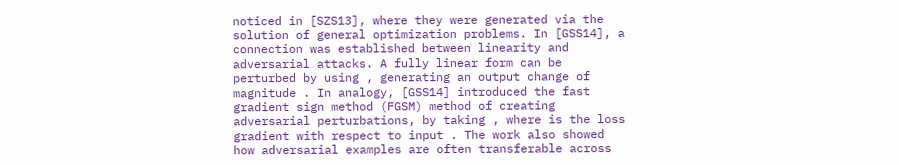noticed in [SZS13], where they were generated via the solution of general optimization problems. In [GSS14], a connection was established between linearity and adversarial attacks. A fully linear form can be perturbed by using , generating an output change of magnitude . In analogy, [GSS14] introduced the fast gradient sign method (FGSM) method of creating adversarial perturbations, by taking , where is the loss gradient with respect to input . The work also showed how adversarial examples are often transferable across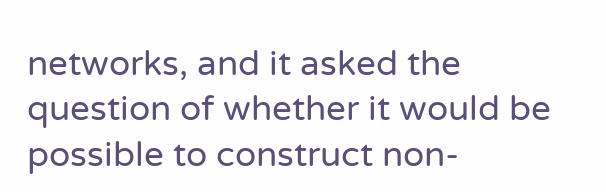networks, and it asked the question of whether it would be possible to construct non-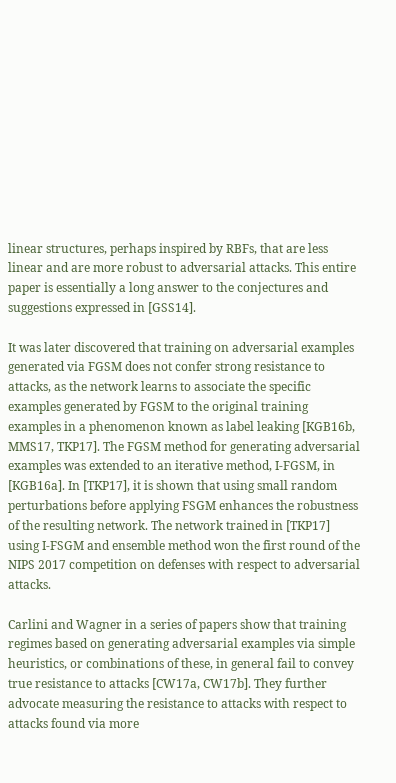linear structures, perhaps inspired by RBFs, that are less linear and are more robust to adversarial attacks. This entire paper is essentially a long answer to the conjectures and suggestions expressed in [GSS14].

It was later discovered that training on adversarial examples generated via FGSM does not confer strong resistance to attacks, as the network learns to associate the specific examples generated by FGSM to the original training examples in a phenomenon known as label leaking [KGB16b, MMS17, TKP17]. The FGSM method for generating adversarial examples was extended to an iterative method, I-FGSM, in [KGB16a]. In [TKP17], it is shown that using small random perturbations before applying FSGM enhances the robustness of the resulting network. The network trained in [TKP17] using I-FSGM and ensemble method won the first round of the NIPS 2017 competition on defenses with respect to adversarial attacks.

Carlini and Wagner in a series of papers show that training regimes based on generating adversarial examples via simple heuristics, or combinations of these, in general fail to convey true resistance to attacks [CW17a, CW17b]. They further advocate measuring the resistance to attacks with respect to attacks found via more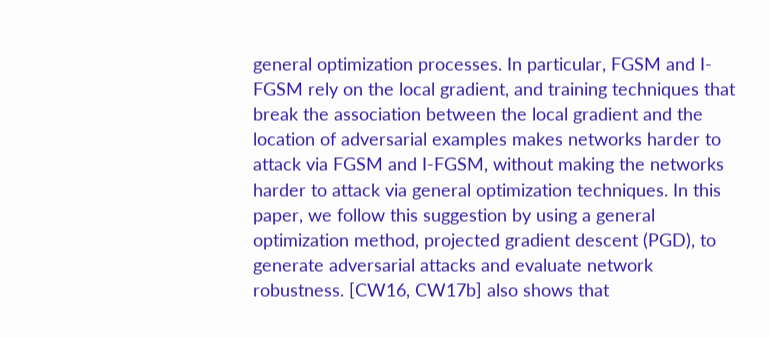general optimization processes. In particular, FGSM and I-FGSM rely on the local gradient, and training techniques that break the association between the local gradient and the location of adversarial examples makes networks harder to attack via FGSM and I-FGSM, without making the networks harder to attack via general optimization techniques. In this paper, we follow this suggestion by using a general optimization method, projected gradient descent (PGD), to generate adversarial attacks and evaluate network robustness. [CW16, CW17b] also shows that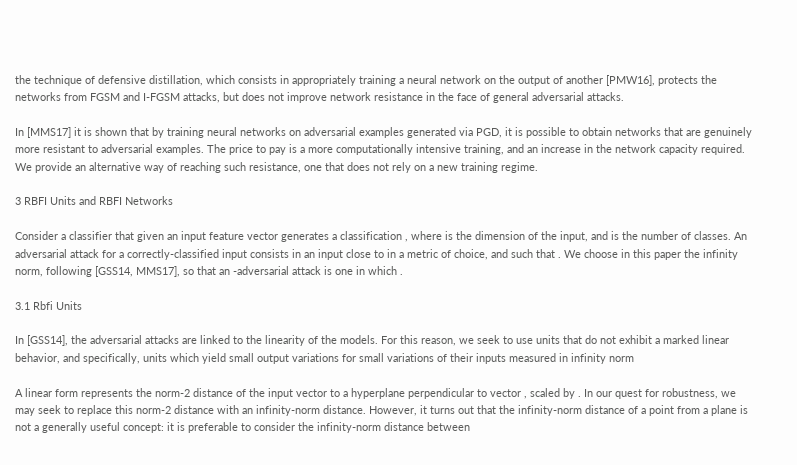the technique of defensive distillation, which consists in appropriately training a neural network on the output of another [PMW16], protects the networks from FGSM and I-FGSM attacks, but does not improve network resistance in the face of general adversarial attacks.

In [MMS17] it is shown that by training neural networks on adversarial examples generated via PGD, it is possible to obtain networks that are genuinely more resistant to adversarial examples. The price to pay is a more computationally intensive training, and an increase in the network capacity required. We provide an alternative way of reaching such resistance, one that does not rely on a new training regime.

3 RBFI Units and RBFI Networks

Consider a classifier that given an input feature vector generates a classification , where is the dimension of the input, and is the number of classes. An adversarial attack for a correctly-classified input consists in an input close to in a metric of choice, and such that . We choose in this paper the infinity norm, following [GSS14, MMS17], so that an -adversarial attack is one in which .

3.1 Rbfi Units

In [GSS14], the adversarial attacks are linked to the linearity of the models. For this reason, we seek to use units that do not exhibit a marked linear behavior, and specifically, units which yield small output variations for small variations of their inputs measured in infinity norm

A linear form represents the norm-2 distance of the input vector to a hyperplane perpendicular to vector , scaled by . In our quest for robustness, we may seek to replace this norm-2 distance with an infinity-norm distance. However, it turns out that the infinity-norm distance of a point from a plane is not a generally useful concept: it is preferable to consider the infinity-norm distance between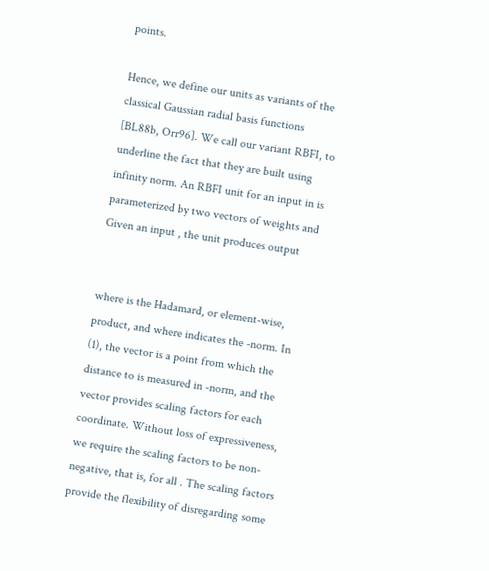points.

Hence, we define our units as variants of the classical Gaussian radial basis functions [BL88b, Orr96]. We call our variant RBFI, to underline the fact that they are built using infinity norm. An RBFI unit for an input in is parameterized by two vectors of weights and Given an input , the unit produces output


where is the Hadamard, or element-wise, product, and where indicates the -norm. In (1), the vector is a point from which the distance to is measured in -norm, and the vector provides scaling factors for each coordinate. Without loss of expressiveness, we require the scaling factors to be non-negative, that is, for all . The scaling factors provide the flexibility of disregarding some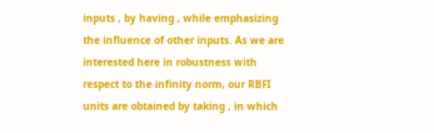inputs , by having , while emphasizing the influence of other inputs. As we are interested here in robustness with respect to the infinity norm, our RBFI units are obtained by taking , in which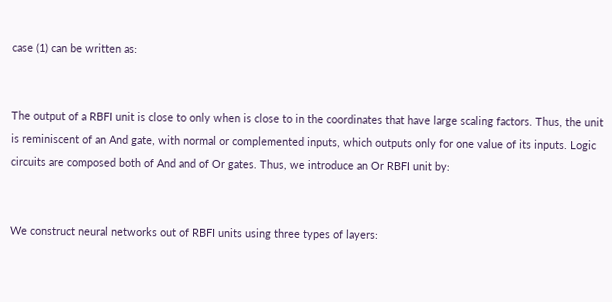case (1) can be written as:


The output of a RBFI unit is close to only when is close to in the coordinates that have large scaling factors. Thus, the unit is reminiscent of an And gate, with normal or complemented inputs, which outputs only for one value of its inputs. Logic circuits are composed both of And and of Or gates. Thus, we introduce an Or RBFI unit by:


We construct neural networks out of RBFI units using three types of layers: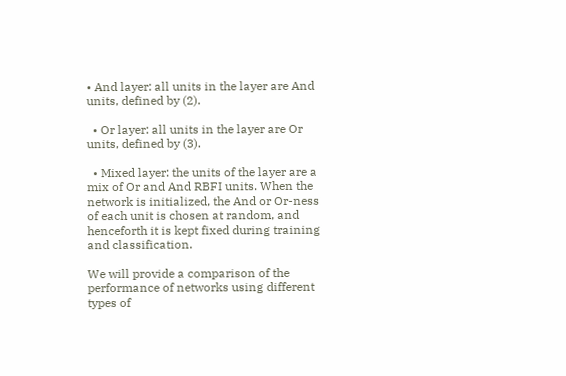• And layer: all units in the layer are And units, defined by (2).

  • Or layer: all units in the layer are Or units, defined by (3).

  • Mixed layer: the units of the layer are a mix of Or and And RBFI units. When the network is initialized, the And or Or-ness of each unit is chosen at random, and henceforth it is kept fixed during training and classification.

We will provide a comparison of the performance of networks using different types of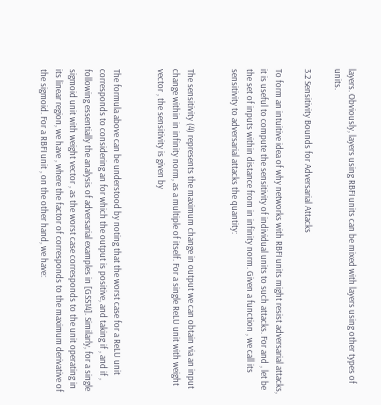layers. Obviously, layers using RBFI units can be mixed with layers using other types of units.

3.2 Sensitivity Bounds for Adversarial Attacks

To form an intuitive idea of why networks with RBFI units might resist adversarial attacks, it is useful to compute the sensitivity of individual units to such attacks. For and , let be the set of inputs within distance from in infinity norm. Given a function , we call its sensitivity to adversarial attacks the quantity:


The sensitivity (4) represents the maximum change in output we can obtain via an input change within in infinity norm, as a multiple of itself. For a single ReLU unit with weight vector , the sensitivity is given by


The formula above can be understood by noting that the worst case for a ReLU unit corresponds to considering an for which the output is positive, and taking if , and if , following essentially the analysis of adversarial examples in [GSS14]. Similarly, for a single sigmoid unit with weight vector , as the worst case corresponds to the unit operating in its linear region, we have , where the factor of corresponds to the maximum derivative of the sigmoid. For a RBFI unit , on the other hand, we have: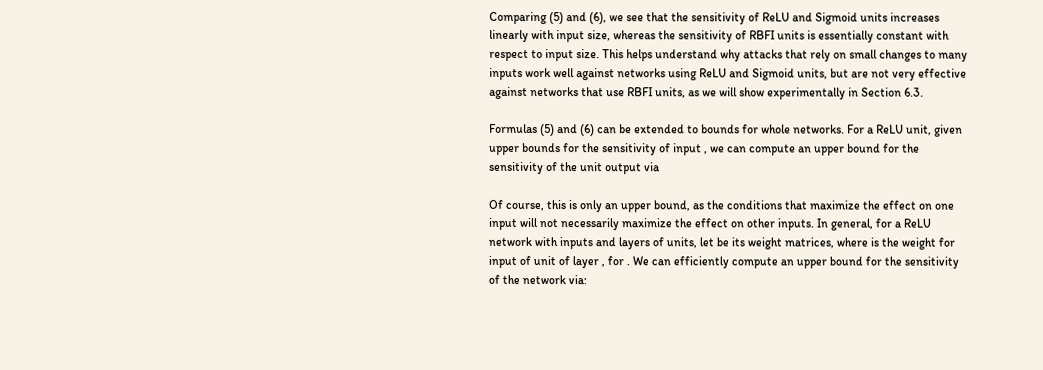Comparing (5) and (6), we see that the sensitivity of ReLU and Sigmoid units increases linearly with input size, whereas the sensitivity of RBFI units is essentially constant with respect to input size. This helps understand why attacks that rely on small changes to many inputs work well against networks using ReLU and Sigmoid units, but are not very effective against networks that use RBFI units, as we will show experimentally in Section 6.3.

Formulas (5) and (6) can be extended to bounds for whole networks. For a ReLU unit, given upper bounds for the sensitivity of input , we can compute an upper bound for the sensitivity of the unit output via

Of course, this is only an upper bound, as the conditions that maximize the effect on one input will not necessarily maximize the effect on other inputs. In general, for a ReLU network with inputs and layers of units, let be its weight matrices, where is the weight for input of unit of layer , for . We can efficiently compute an upper bound for the sensitivity of the network via: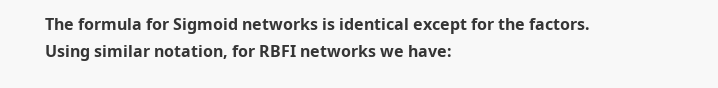The formula for Sigmoid networks is identical except for the factors. Using similar notation, for RBFI networks we have: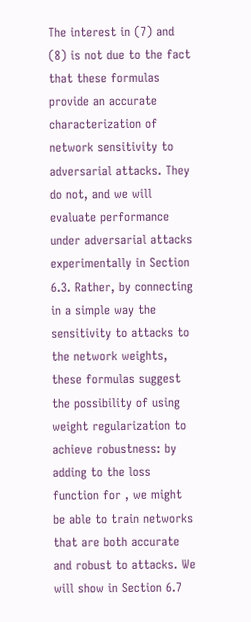The interest in (7) and (8) is not due to the fact that these formulas provide an accurate characterization of network sensitivity to adversarial attacks. They do not, and we will evaluate performance under adversarial attacks experimentally in Section 6.3. Rather, by connecting in a simple way the sensitivity to attacks to the network weights, these formulas suggest the possibility of using weight regularization to achieve robustness: by adding to the loss function for , we might be able to train networks that are both accurate and robust to attacks. We will show in Section 6.7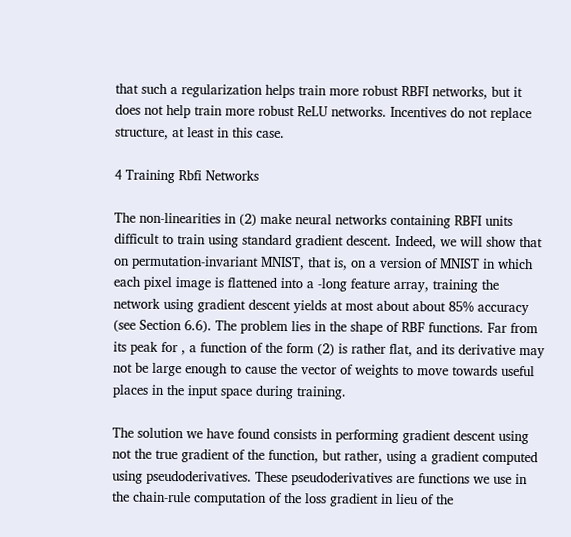that such a regularization helps train more robust RBFI networks, but it does not help train more robust ReLU networks. Incentives do not replace structure, at least in this case.

4 Training Rbfi Networks

The non-linearities in (2) make neural networks containing RBFI units difficult to train using standard gradient descent. Indeed, we will show that on permutation-invariant MNIST, that is, on a version of MNIST in which each pixel image is flattened into a -long feature array, training the network using gradient descent yields at most about about 85% accuracy (see Section 6.6). The problem lies in the shape of RBF functions. Far from its peak for , a function of the form (2) is rather flat, and its derivative may not be large enough to cause the vector of weights to move towards useful places in the input space during training.

The solution we have found consists in performing gradient descent using not the true gradient of the function, but rather, using a gradient computed using pseudoderivatives. These pseudoderivatives are functions we use in the chain-rule computation of the loss gradient in lieu of the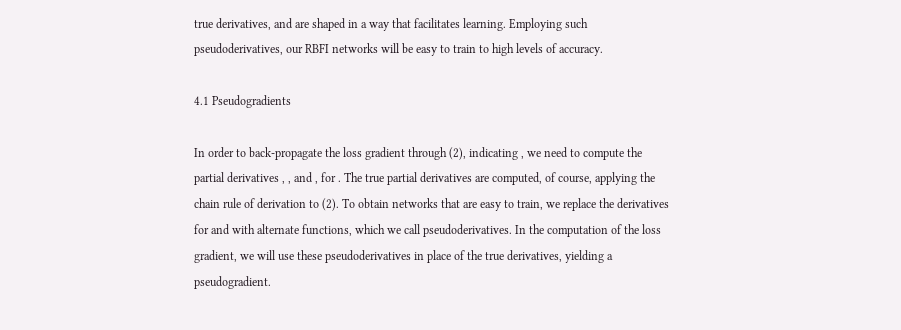true derivatives, and are shaped in a way that facilitates learning. Employing such pseudoderivatives, our RBFI networks will be easy to train to high levels of accuracy.

4.1 Pseudogradients

In order to back-propagate the loss gradient through (2), indicating , we need to compute the partial derivatives , , and , for . The true partial derivatives are computed, of course, applying the chain rule of derivation to (2). To obtain networks that are easy to train, we replace the derivatives for and with alternate functions, which we call pseudoderivatives. In the computation of the loss gradient, we will use these pseudoderivatives in place of the true derivatives, yielding a pseudogradient.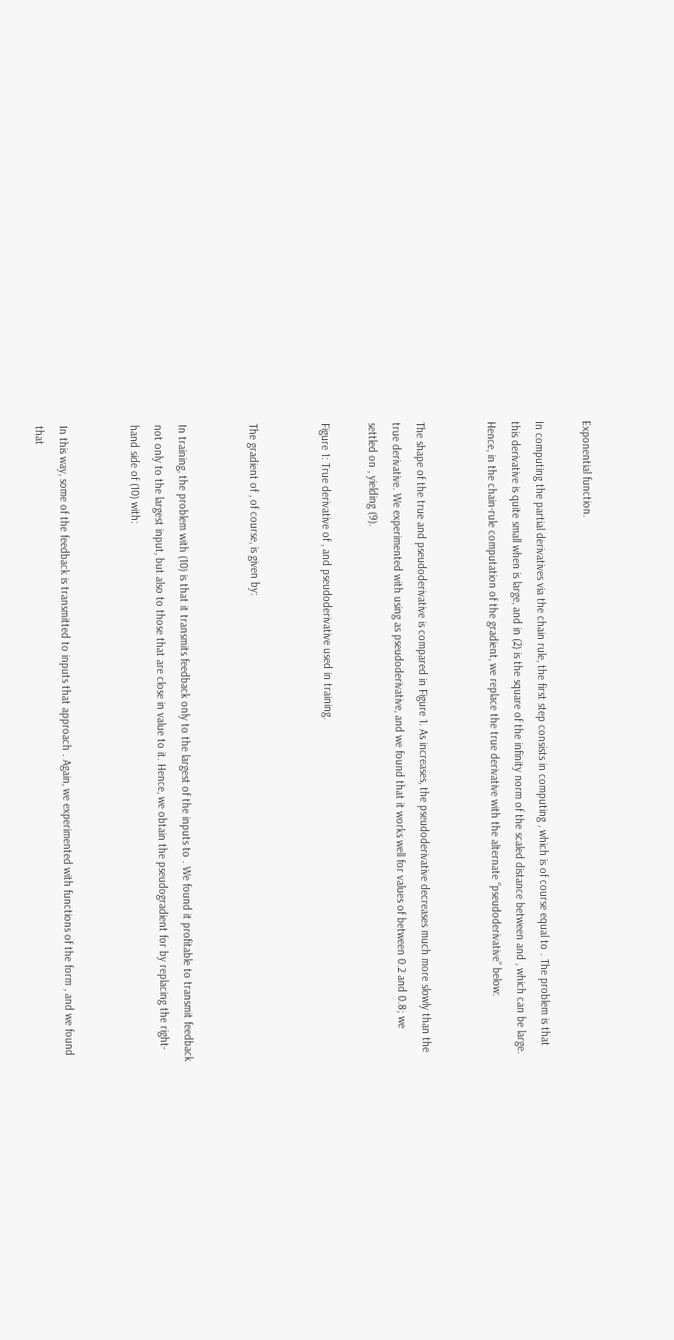Exponential function.

In computing the partial derivatives via the chain rule, the first step consists in computing , which is of course equal to . The problem is that this derivative is quite small when is large, and in (2) is the square of the infinity norm of the scaled distance between and , which can be large. Hence, in the chain-rule computation of the gradient, we replace the true derivative with the alternate “pseudoderivative” below:


The shape of the true and pseudoderivative is compared in Figure 1. As increases, the pseudoderivative decreases much more slowly than the true derivative. We experimented with using as pseudoderivative, and we found that it works well for values of between 0.2 and 0.8; we settled on , yielding (9).

Figure 1: True derivative of , and pseudoderivative used in training.


The gradient of , of course, is given by:


In training, the problem with (10) is that it transmits feedback only to the largest of the inputs to . We found it profitable to transmit feedback not only to the largest input, but also to those that are close in value to it. Hence, we obtain the pseudogradient for by replacing the right-hand side of (10) with:


In this way, some of the feedback is transmitted to inputs that approach . Again, we experimented with functions of the form , and we found that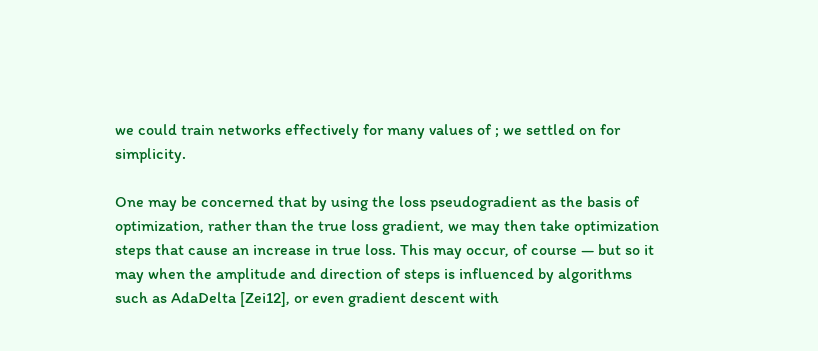we could train networks effectively for many values of ; we settled on for simplicity.

One may be concerned that by using the loss pseudogradient as the basis of optimization, rather than the true loss gradient, we may then take optimization steps that cause an increase in true loss. This may occur, of course — but so it may when the amplitude and direction of steps is influenced by algorithms such as AdaDelta [Zei12], or even gradient descent with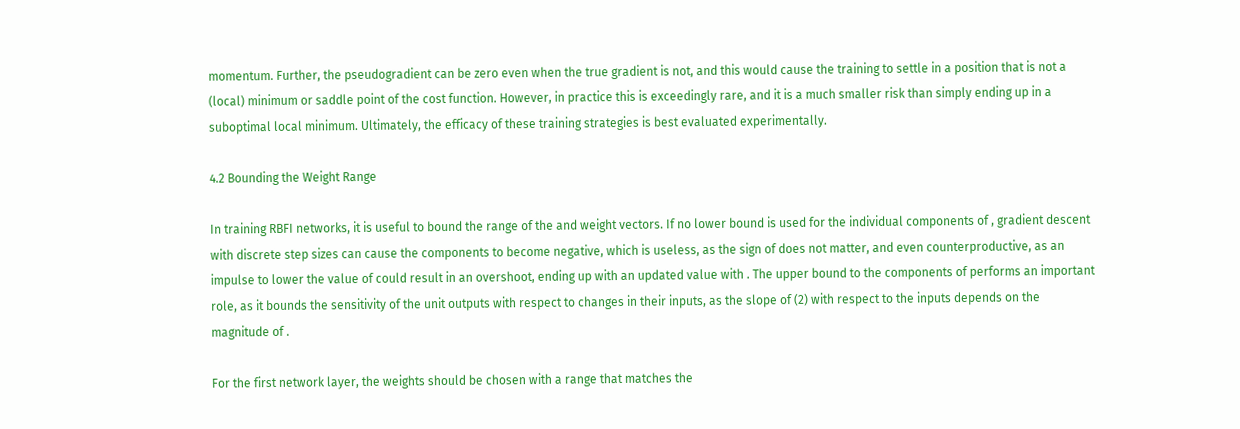momentum. Further, the pseudogradient can be zero even when the true gradient is not, and this would cause the training to settle in a position that is not a (local) minimum or saddle point of the cost function. However, in practice this is exceedingly rare, and it is a much smaller risk than simply ending up in a suboptimal local minimum. Ultimately, the efficacy of these training strategies is best evaluated experimentally.

4.2 Bounding the Weight Range

In training RBFI networks, it is useful to bound the range of the and weight vectors. If no lower bound is used for the individual components of , gradient descent with discrete step sizes can cause the components to become negative, which is useless, as the sign of does not matter, and even counterproductive, as an impulse to lower the value of could result in an overshoot, ending up with an updated value with . The upper bound to the components of performs an important role, as it bounds the sensitivity of the unit outputs with respect to changes in their inputs, as the slope of (2) with respect to the inputs depends on the magnitude of .

For the first network layer, the weights should be chosen with a range that matches the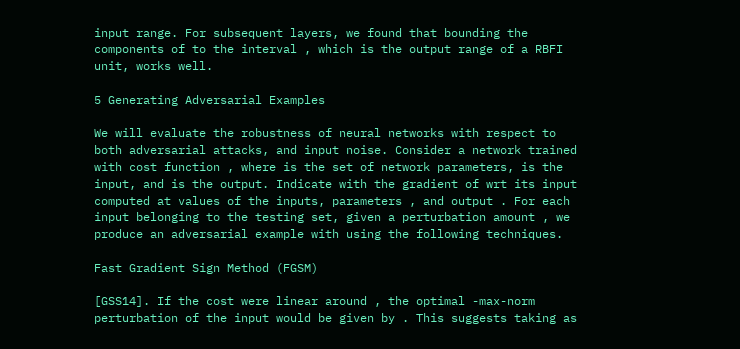input range. For subsequent layers, we found that bounding the components of to the interval , which is the output range of a RBFI unit, works well.

5 Generating Adversarial Examples

We will evaluate the robustness of neural networks with respect to both adversarial attacks, and input noise. Consider a network trained with cost function , where is the set of network parameters, is the input, and is the output. Indicate with the gradient of wrt its input computed at values of the inputs, parameters , and output . For each input belonging to the testing set, given a perturbation amount , we produce an adversarial example with using the following techniques.

Fast Gradient Sign Method (FGSM)

[GSS14]. If the cost were linear around , the optimal -max-norm perturbation of the input would be given by . This suggests taking as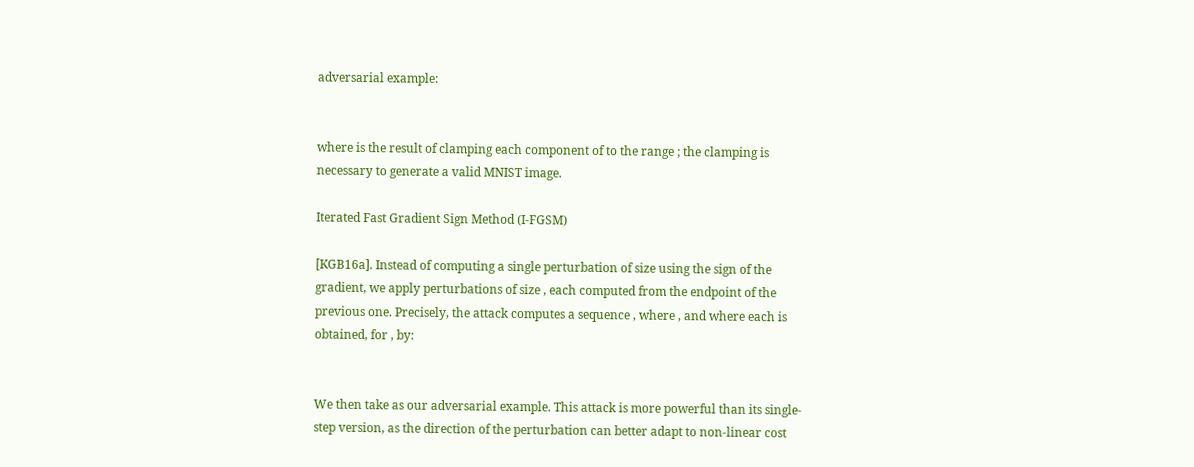adversarial example:


where is the result of clamping each component of to the range ; the clamping is necessary to generate a valid MNIST image.

Iterated Fast Gradient Sign Method (I-FGSM)

[KGB16a]. Instead of computing a single perturbation of size using the sign of the gradient, we apply perturbations of size , each computed from the endpoint of the previous one. Precisely, the attack computes a sequence , where , and where each is obtained, for , by:


We then take as our adversarial example. This attack is more powerful than its single-step version, as the direction of the perturbation can better adapt to non-linear cost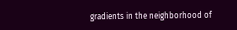gradients in the neighborhood of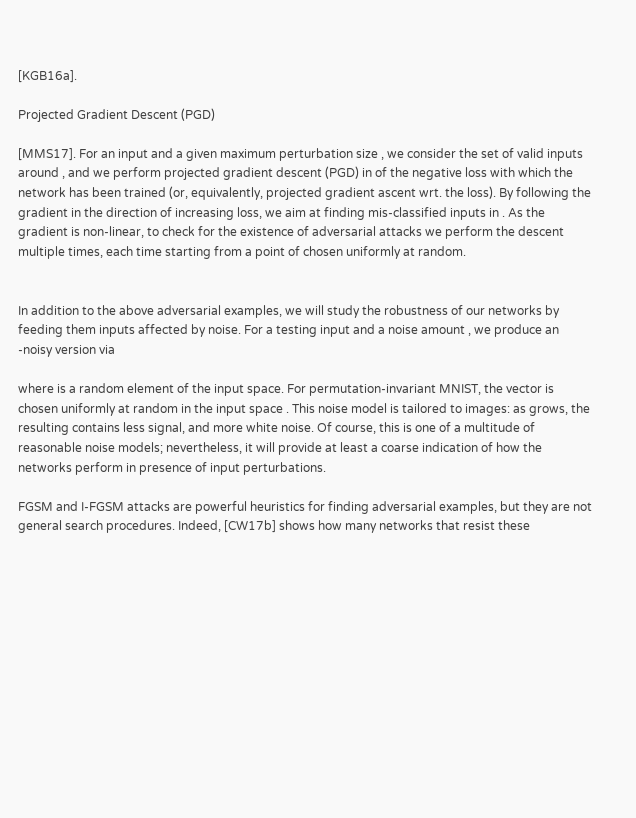[KGB16a].

Projected Gradient Descent (PGD)

[MMS17]. For an input and a given maximum perturbation size , we consider the set of valid inputs around , and we perform projected gradient descent (PGD) in of the negative loss with which the network has been trained (or, equivalently, projected gradient ascent wrt. the loss). By following the gradient in the direction of increasing loss, we aim at finding mis-classified inputs in . As the gradient is non-linear, to check for the existence of adversarial attacks we perform the descent multiple times, each time starting from a point of chosen uniformly at random.


In addition to the above adversarial examples, we will study the robustness of our networks by feeding them inputs affected by noise. For a testing input and a noise amount , we produce an -noisy version via

where is a random element of the input space. For permutation-invariant MNIST, the vector is chosen uniformly at random in the input space . This noise model is tailored to images: as grows, the resulting contains less signal, and more white noise. Of course, this is one of a multitude of reasonable noise models; nevertheless, it will provide at least a coarse indication of how the networks perform in presence of input perturbations.

FGSM and I-FGSM attacks are powerful heuristics for finding adversarial examples, but they are not general search procedures. Indeed, [CW17b] shows how many networks that resist these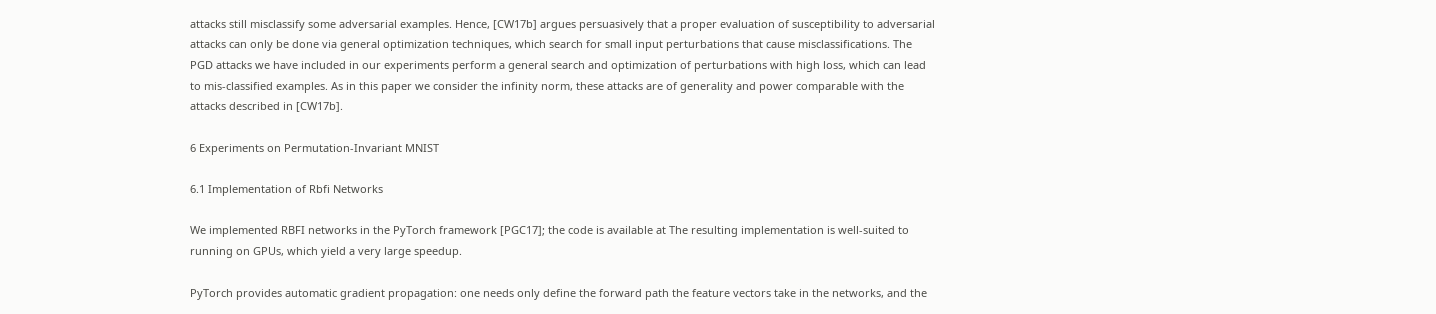attacks still misclassify some adversarial examples. Hence, [CW17b] argues persuasively that a proper evaluation of susceptibility to adversarial attacks can only be done via general optimization techniques, which search for small input perturbations that cause misclassifications. The PGD attacks we have included in our experiments perform a general search and optimization of perturbations with high loss, which can lead to mis-classified examples. As in this paper we consider the infinity norm, these attacks are of generality and power comparable with the attacks described in [CW17b].

6 Experiments on Permutation-Invariant MNIST

6.1 Implementation of Rbfi Networks

We implemented RBFI networks in the PyTorch framework [PGC17]; the code is available at The resulting implementation is well-suited to running on GPUs, which yield a very large speedup.

PyTorch provides automatic gradient propagation: one needs only define the forward path the feature vectors take in the networks, and the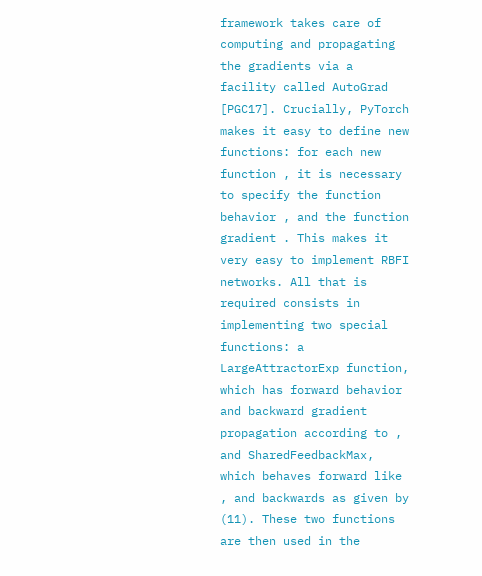framework takes care of computing and propagating the gradients via a facility called AutoGrad [PGC17]. Crucially, PyTorch makes it easy to define new functions: for each new function , it is necessary to specify the function behavior , and the function gradient . This makes it very easy to implement RBFI networks. All that is required consists in implementing two special functions: a LargeAttractorExp function, which has forward behavior and backward gradient propagation according to , and SharedFeedbackMax, which behaves forward like , and backwards as given by (11). These two functions are then used in the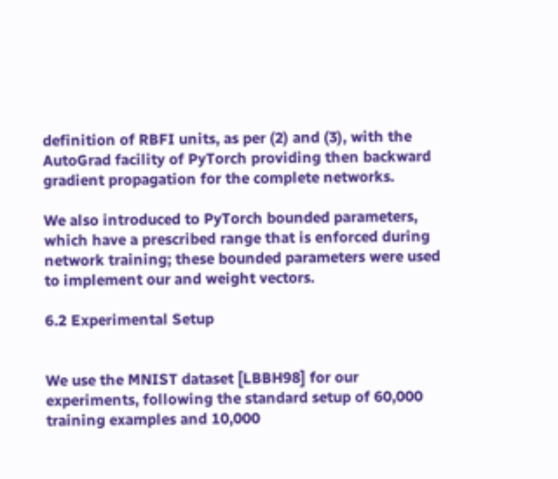definition of RBFI units, as per (2) and (3), with the AutoGrad facility of PyTorch providing then backward gradient propagation for the complete networks.

We also introduced to PyTorch bounded parameters, which have a prescribed range that is enforced during network training; these bounded parameters were used to implement our and weight vectors.

6.2 Experimental Setup


We use the MNIST dataset [LBBH98] for our experiments, following the standard setup of 60,000 training examples and 10,000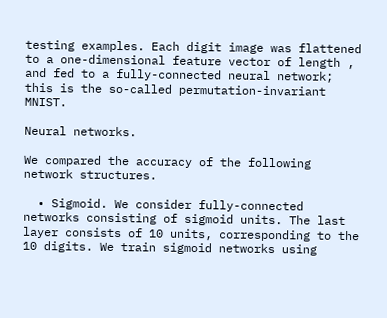testing examples. Each digit image was flattened to a one-dimensional feature vector of length , and fed to a fully-connected neural network; this is the so-called permutation-invariant MNIST.

Neural networks.

We compared the accuracy of the following network structures.

  • Sigmoid. We consider fully-connected networks consisting of sigmoid units. The last layer consists of 10 units, corresponding to the 10 digits. We train sigmoid networks using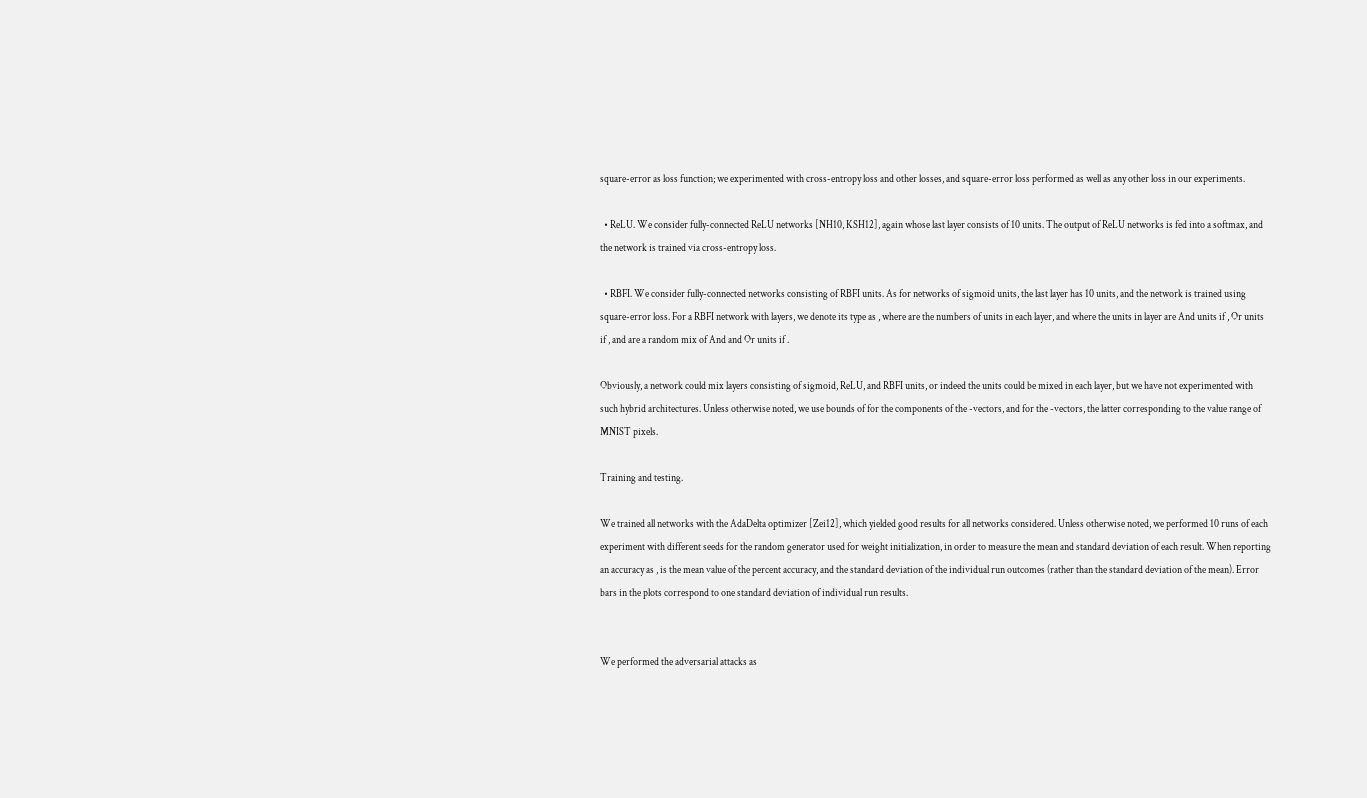square-error as loss function; we experimented with cross-entropy loss and other losses, and square-error loss performed as well as any other loss in our experiments.

  • ReLU. We consider fully-connected ReLU networks [NH10, KSH12], again whose last layer consists of 10 units. The output of ReLU networks is fed into a softmax, and the network is trained via cross-entropy loss.

  • RBFI. We consider fully-connected networks consisting of RBFI units. As for networks of sigmoid units, the last layer has 10 units, and the network is trained using square-error loss. For a RBFI network with layers, we denote its type as , where are the numbers of units in each layer, and where the units in layer are And units if , Or units if , and are a random mix of And and Or units if .

Obviously, a network could mix layers consisting of sigmoid, ReLU, and RBFI units, or indeed the units could be mixed in each layer, but we have not experimented with such hybrid architectures. Unless otherwise noted, we use bounds of for the components of the -vectors, and for the -vectors, the latter corresponding to the value range of MNIST pixels.

Training and testing.

We trained all networks with the AdaDelta optimizer [Zei12], which yielded good results for all networks considered. Unless otherwise noted, we performed 10 runs of each experiment with different seeds for the random generator used for weight initialization, in order to measure the mean and standard deviation of each result. When reporting an accuracy as , is the mean value of the percent accuracy, and the standard deviation of the individual run outcomes (rather than the standard deviation of the mean). Error bars in the plots correspond to one standard deviation of individual run results.


We performed the adversarial attacks as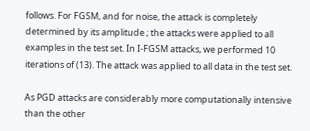follows. For FGSM, and for noise, the attack is completely determined by its amplitude ; the attacks were applied to all examples in the test set. In I-FGSM attacks, we performed 10 iterations of (13). The attack was applied to all data in the test set.

As PGD attacks are considerably more computationally intensive than the other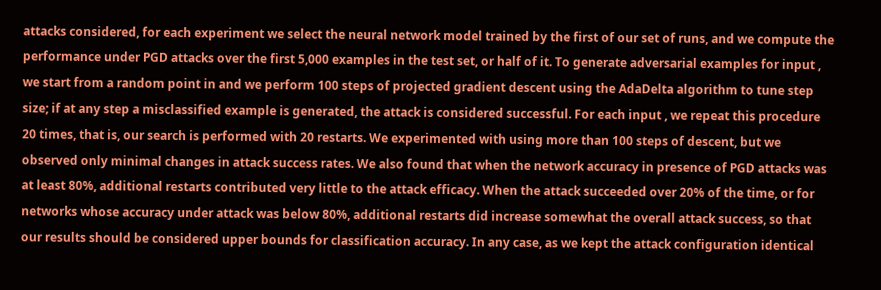attacks considered, for each experiment we select the neural network model trained by the first of our set of runs, and we compute the performance under PGD attacks over the first 5,000 examples in the test set, or half of it. To generate adversarial examples for input , we start from a random point in and we perform 100 steps of projected gradient descent using the AdaDelta algorithm to tune step size; if at any step a misclassified example is generated, the attack is considered successful. For each input , we repeat this procedure 20 times, that is, our search is performed with 20 restarts. We experimented with using more than 100 steps of descent, but we observed only minimal changes in attack success rates. We also found that when the network accuracy in presence of PGD attacks was at least 80%, additional restarts contributed very little to the attack efficacy. When the attack succeeded over 20% of the time, or for networks whose accuracy under attack was below 80%, additional restarts did increase somewhat the overall attack success, so that our results should be considered upper bounds for classification accuracy. In any case, as we kept the attack configuration identical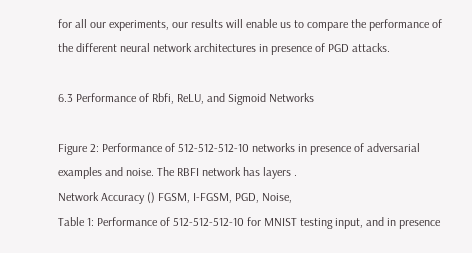for all our experiments, our results will enable us to compare the performance of the different neural network architectures in presence of PGD attacks.

6.3 Performance of Rbfi, ReLU, and Sigmoid Networks

Figure 2: Performance of 512-512-512-10 networks in presence of adversarial examples and noise. The RBFI network has layers .
Network Accuracy () FGSM, I-FGSM, PGD, Noise,
Table 1: Performance of 512-512-512-10 for MNIST testing input, and in presence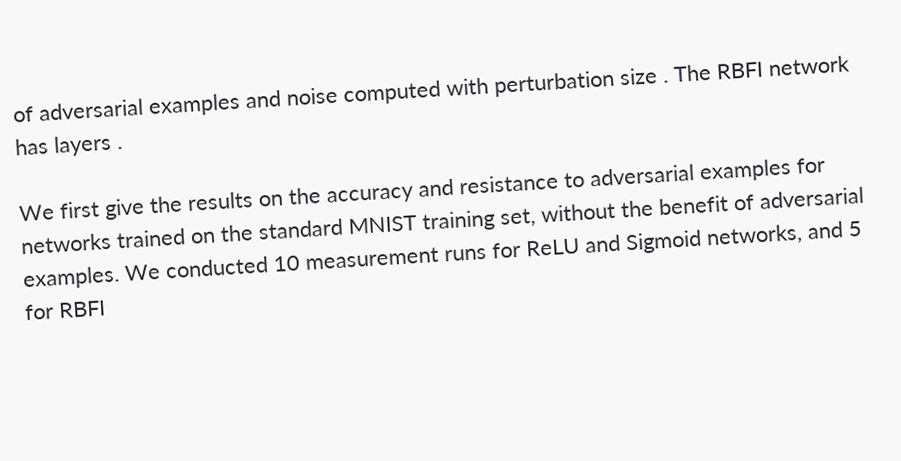of adversarial examples and noise computed with perturbation size . The RBFI network has layers .

We first give the results on the accuracy and resistance to adversarial examples for networks trained on the standard MNIST training set, without the benefit of adversarial examples. We conducted 10 measurement runs for ReLU and Sigmoid networks, and 5 for RBFI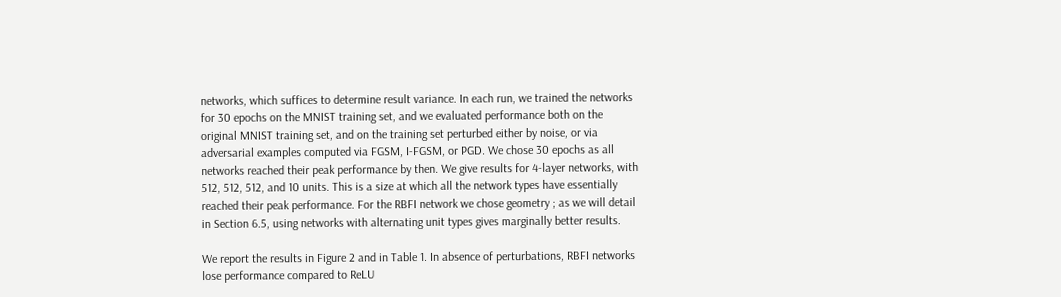networks, which suffices to determine result variance. In each run, we trained the networks for 30 epochs on the MNIST training set, and we evaluated performance both on the original MNIST training set, and on the training set perturbed either by noise, or via adversarial examples computed via FGSM, I-FGSM, or PGD. We chose 30 epochs as all networks reached their peak performance by then. We give results for 4-layer networks, with 512, 512, 512, and 10 units. This is a size at which all the network types have essentially reached their peak performance. For the RBFI network we chose geometry ; as we will detail in Section 6.5, using networks with alternating unit types gives marginally better results.

We report the results in Figure 2 and in Table 1. In absence of perturbations, RBFI networks lose performance compared to ReLU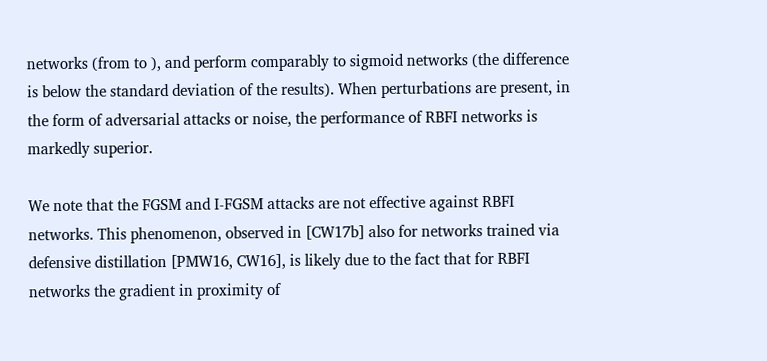networks (from to ), and perform comparably to sigmoid networks (the difference is below the standard deviation of the results). When perturbations are present, in the form of adversarial attacks or noise, the performance of RBFI networks is markedly superior.

We note that the FGSM and I-FGSM attacks are not effective against RBFI networks. This phenomenon, observed in [CW17b] also for networks trained via defensive distillation [PMW16, CW16], is likely due to the fact that for RBFI networks the gradient in proximity of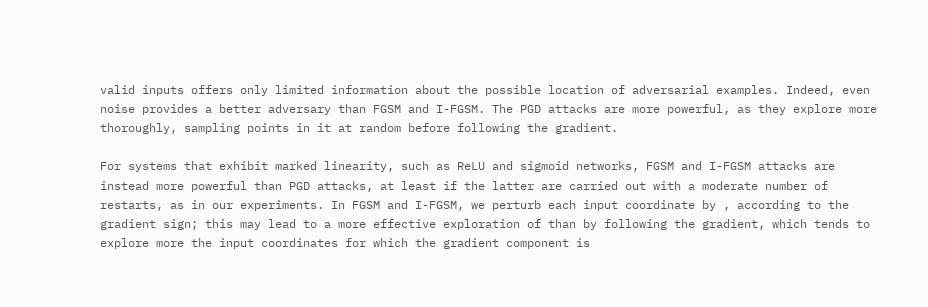valid inputs offers only limited information about the possible location of adversarial examples. Indeed, even noise provides a better adversary than FGSM and I-FGSM. The PGD attacks are more powerful, as they explore more thoroughly, sampling points in it at random before following the gradient.

For systems that exhibit marked linearity, such as ReLU and sigmoid networks, FGSM and I-FGSM attacks are instead more powerful than PGD attacks, at least if the latter are carried out with a moderate number of restarts, as in our experiments. In FGSM and I-FGSM, we perturb each input coordinate by , according to the gradient sign; this may lead to a more effective exploration of than by following the gradient, which tends to explore more the input coordinates for which the gradient component is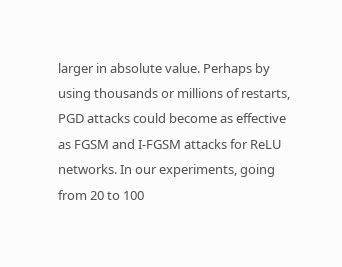larger in absolute value. Perhaps by using thousands or millions of restarts, PGD attacks could become as effective as FGSM and I-FGSM attacks for ReLU networks. In our experiments, going from 20 to 100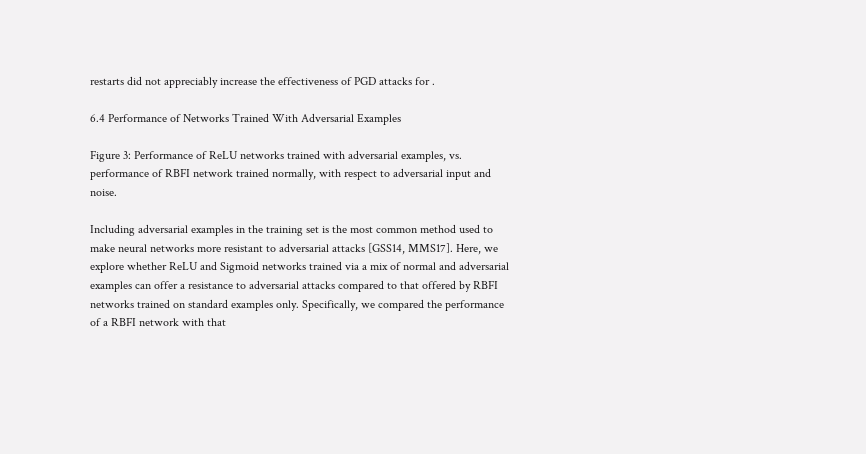restarts did not appreciably increase the effectiveness of PGD attacks for .

6.4 Performance of Networks Trained With Adversarial Examples

Figure 3: Performance of ReLU networks trained with adversarial examples, vs. performance of RBFI network trained normally, with respect to adversarial input and noise.

Including adversarial examples in the training set is the most common method used to make neural networks more resistant to adversarial attacks [GSS14, MMS17]. Here, we explore whether ReLU and Sigmoid networks trained via a mix of normal and adversarial examples can offer a resistance to adversarial attacks compared to that offered by RBFI networks trained on standard examples only. Specifically, we compared the performance of a RBFI network with that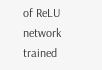of ReLU network trained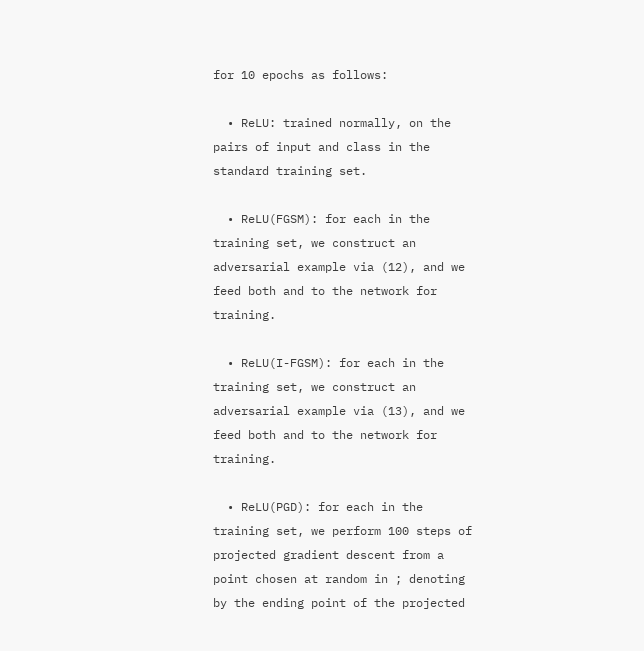for 10 epochs as follows:

  • ReLU: trained normally, on the pairs of input and class in the standard training set.

  • ReLU(FGSM): for each in the training set, we construct an adversarial example via (12), and we feed both and to the network for training.

  • ReLU(I-FGSM): for each in the training set, we construct an adversarial example via (13), and we feed both and to the network for training.

  • ReLU(PGD): for each in the training set, we perform 100 steps of projected gradient descent from a point chosen at random in ; denoting by the ending point of the projected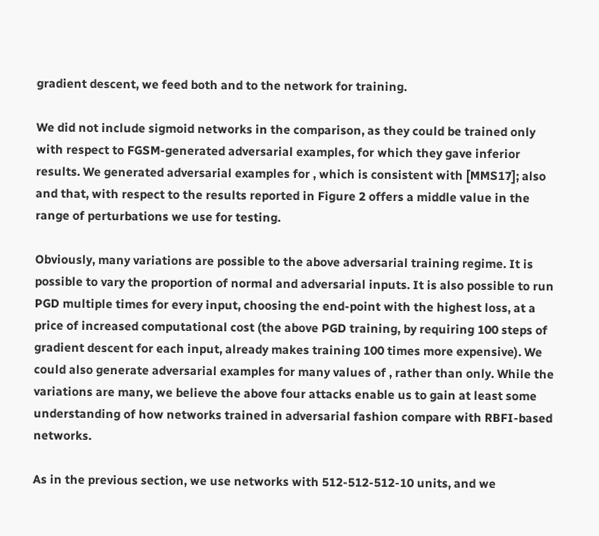gradient descent, we feed both and to the network for training.

We did not include sigmoid networks in the comparison, as they could be trained only with respect to FGSM-generated adversarial examples, for which they gave inferior results. We generated adversarial examples for , which is consistent with [MMS17]; also and that, with respect to the results reported in Figure 2 offers a middle value in the range of perturbations we use for testing.

Obviously, many variations are possible to the above adversarial training regime. It is possible to vary the proportion of normal and adversarial inputs. It is also possible to run PGD multiple times for every input, choosing the end-point with the highest loss, at a price of increased computational cost (the above PGD training, by requiring 100 steps of gradient descent for each input, already makes training 100 times more expensive). We could also generate adversarial examples for many values of , rather than only. While the variations are many, we believe the above four attacks enable us to gain at least some understanding of how networks trained in adversarial fashion compare with RBFI-based networks.

As in the previous section, we use networks with 512-512-512-10 units, and we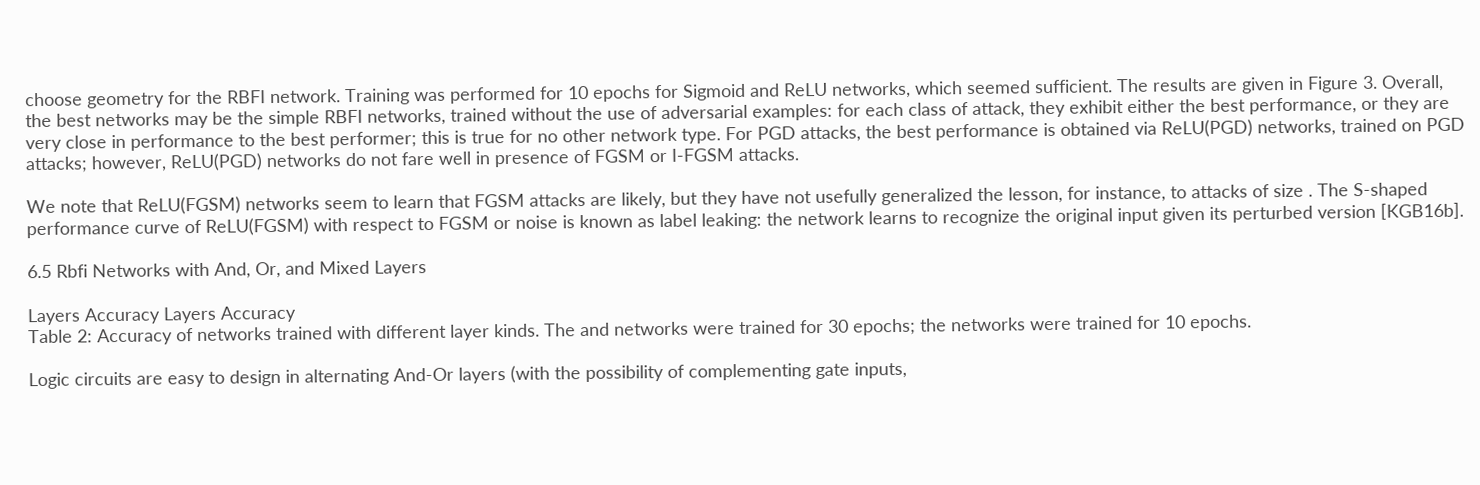choose geometry for the RBFI network. Training was performed for 10 epochs for Sigmoid and ReLU networks, which seemed sufficient. The results are given in Figure 3. Overall, the best networks may be the simple RBFI networks, trained without the use of adversarial examples: for each class of attack, they exhibit either the best performance, or they are very close in performance to the best performer; this is true for no other network type. For PGD attacks, the best performance is obtained via ReLU(PGD) networks, trained on PGD attacks; however, ReLU(PGD) networks do not fare well in presence of FGSM or I-FGSM attacks.

We note that ReLU(FGSM) networks seem to learn that FGSM attacks are likely, but they have not usefully generalized the lesson, for instance, to attacks of size . The S-shaped performance curve of ReLU(FGSM) with respect to FGSM or noise is known as label leaking: the network learns to recognize the original input given its perturbed version [KGB16b].

6.5 Rbfi Networks with And, Or, and Mixed Layers

Layers Accuracy Layers Accuracy
Table 2: Accuracy of networks trained with different layer kinds. The and networks were trained for 30 epochs; the networks were trained for 10 epochs.

Logic circuits are easy to design in alternating And-Or layers (with the possibility of complementing gate inputs,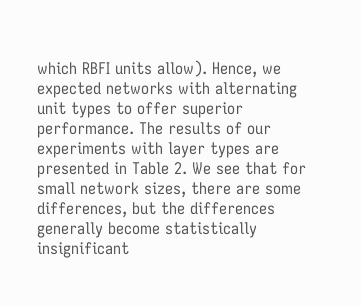which RBFI units allow). Hence, we expected networks with alternating unit types to offer superior performance. The results of our experiments with layer types are presented in Table 2. We see that for small network sizes, there are some differences, but the differences generally become statistically insignificant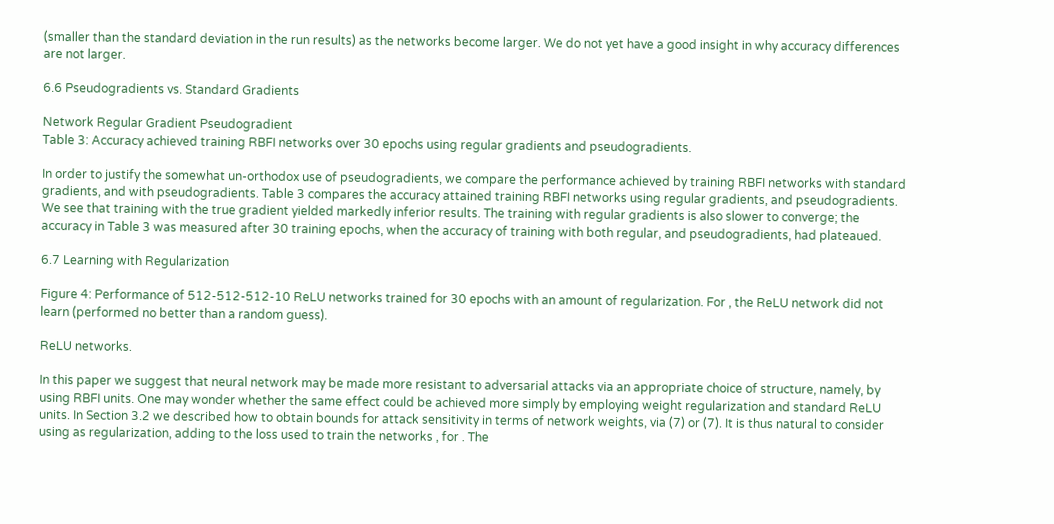(smaller than the standard deviation in the run results) as the networks become larger. We do not yet have a good insight in why accuracy differences are not larger.

6.6 Pseudogradients vs. Standard Gradients

Network Regular Gradient Pseudogradient
Table 3: Accuracy achieved training RBFI networks over 30 epochs using regular gradients and pseudogradients.

In order to justify the somewhat un-orthodox use of pseudogradients, we compare the performance achieved by training RBFI networks with standard gradients, and with pseudogradients. Table 3 compares the accuracy attained training RBFI networks using regular gradients, and pseudogradients. We see that training with the true gradient yielded markedly inferior results. The training with regular gradients is also slower to converge; the accuracy in Table 3 was measured after 30 training epochs, when the accuracy of training with both regular, and pseudogradients, had plateaued.

6.7 Learning with Regularization

Figure 4: Performance of 512-512-512-10 ReLU networks trained for 30 epochs with an amount of regularization. For , the ReLU network did not learn (performed no better than a random guess).

ReLU networks.

In this paper we suggest that neural network may be made more resistant to adversarial attacks via an appropriate choice of structure, namely, by using RBFI units. One may wonder whether the same effect could be achieved more simply by employing weight regularization and standard ReLU units. In Section 3.2 we described how to obtain bounds for attack sensitivity in terms of network weights, via (7) or (7). It is thus natural to consider using as regularization, adding to the loss used to train the networks , for . The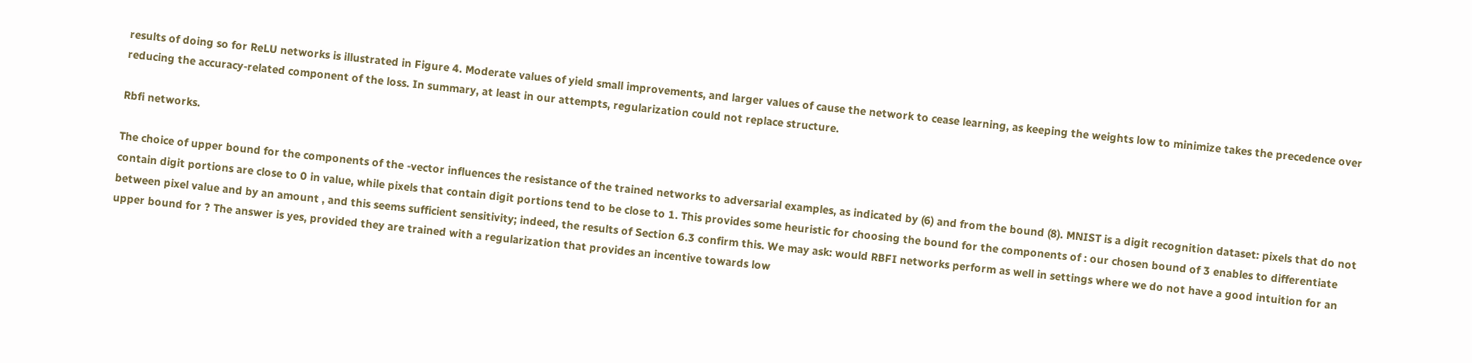results of doing so for ReLU networks is illustrated in Figure 4. Moderate values of yield small improvements, and larger values of cause the network to cease learning, as keeping the weights low to minimize takes the precedence over reducing the accuracy-related component of the loss. In summary, at least in our attempts, regularization could not replace structure.

Rbfi networks.

The choice of upper bound for the components of the -vector influences the resistance of the trained networks to adversarial examples, as indicated by (6) and from the bound (8). MNIST is a digit recognition dataset: pixels that do not contain digit portions are close to 0 in value, while pixels that contain digit portions tend to be close to 1. This provides some heuristic for choosing the bound for the components of : our chosen bound of 3 enables to differentiate between pixel value and by an amount , and this seems sufficient sensitivity; indeed, the results of Section 6.3 confirm this. We may ask: would RBFI networks perform as well in settings where we do not have a good intuition for an upper bound for ? The answer is yes, provided they are trained with a regularization that provides an incentive towards low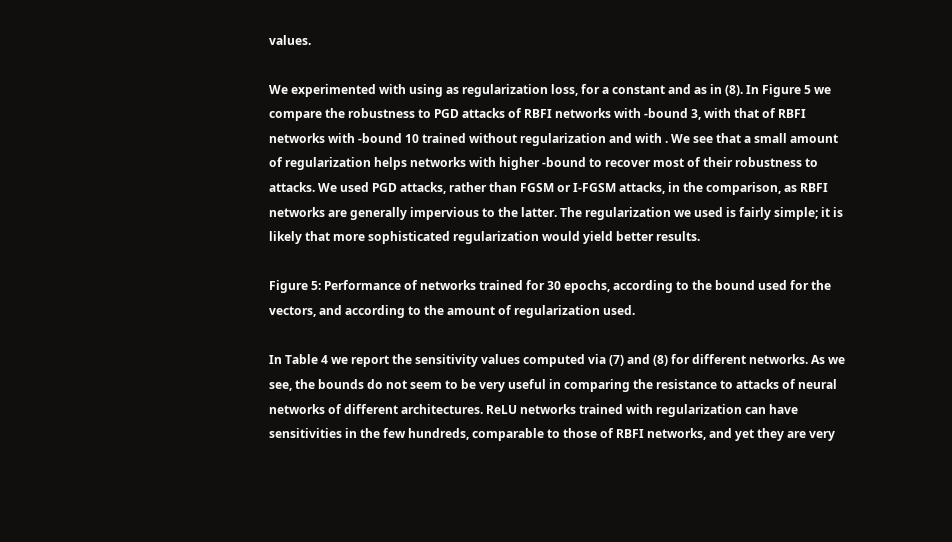values.

We experimented with using as regularization loss, for a constant and as in (8). In Figure 5 we compare the robustness to PGD attacks of RBFI networks with -bound 3, with that of RBFI networks with -bound 10 trained without regularization and with . We see that a small amount of regularization helps networks with higher -bound to recover most of their robustness to attacks. We used PGD attacks, rather than FGSM or I-FGSM attacks, in the comparison, as RBFI networks are generally impervious to the latter. The regularization we used is fairly simple; it is likely that more sophisticated regularization would yield better results.

Figure 5: Performance of networks trained for 30 epochs, according to the bound used for the vectors, and according to the amount of regularization used.

In Table 4 we report the sensitivity values computed via (7) and (8) for different networks. As we see, the bounds do not seem to be very useful in comparing the resistance to attacks of neural networks of different architectures. ReLU networks trained with regularization can have sensitivities in the few hundreds, comparable to those of RBFI networks, and yet they are very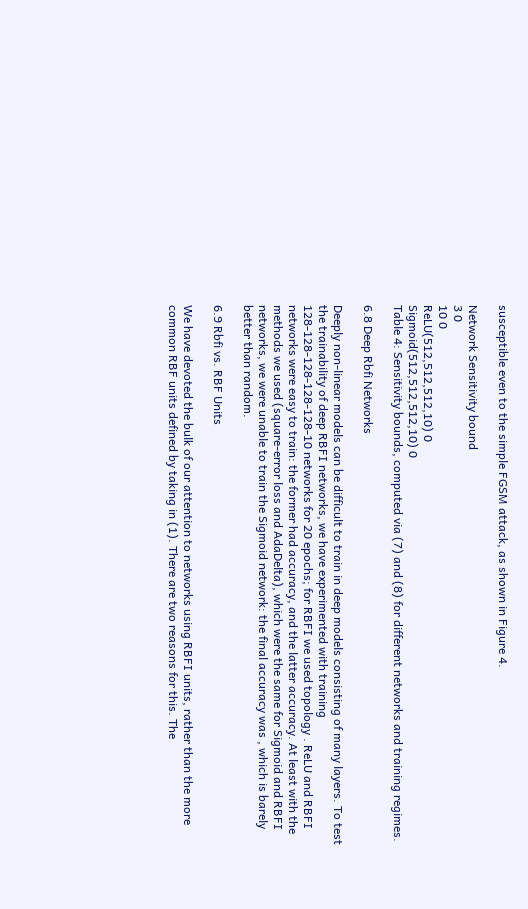susceptible even to the simple FGSM attack, as shown in Figure 4.

Network Sensitivity bound
3 0
10 0
ReLU(512,512,512,10) 0
Sigmoid(512,512,512,10) 0
Table 4: Sensitivity bounds, computed via (7) and (8) for different networks and training regimes.

6.8 Deep Rbfi Networks

Deeply non-linear models can be difficult to train in deep models consisting of many layers. To test the trainability of deep RBFI networks, we have experimented with training 128-128-128-128-128-10 networks for 20 epochs; for RBFI we used topology . ReLU and RBFI networks were easy to train: the former had accuracy, and the latter accuracy. At least with the methods we used (square-error loss and AdaDelta), which were the same for Sigmoid and RBFI networks, we were unable to train the Sigmoid network: the final accuracy was , which is barely better than random.

6.9 Rbfi vs. RBF Units

We have devoted the bulk of our attention to networks using RBFI units, rather than the more common RBF units defined by taking in (1). There are two reasons for this. The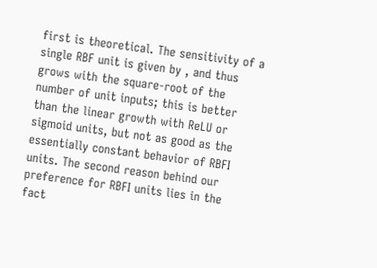first is theoretical. The sensitivity of a single RBF unit is given by , and thus grows with the square-root of the number of unit inputs; this is better than the linear growth with ReLU or sigmoid units, but not as good as the essentially constant behavior of RBFI units. The second reason behind our preference for RBFI units lies in the fact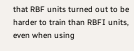that RBF units turned out to be harder to train than RBFI units, even when using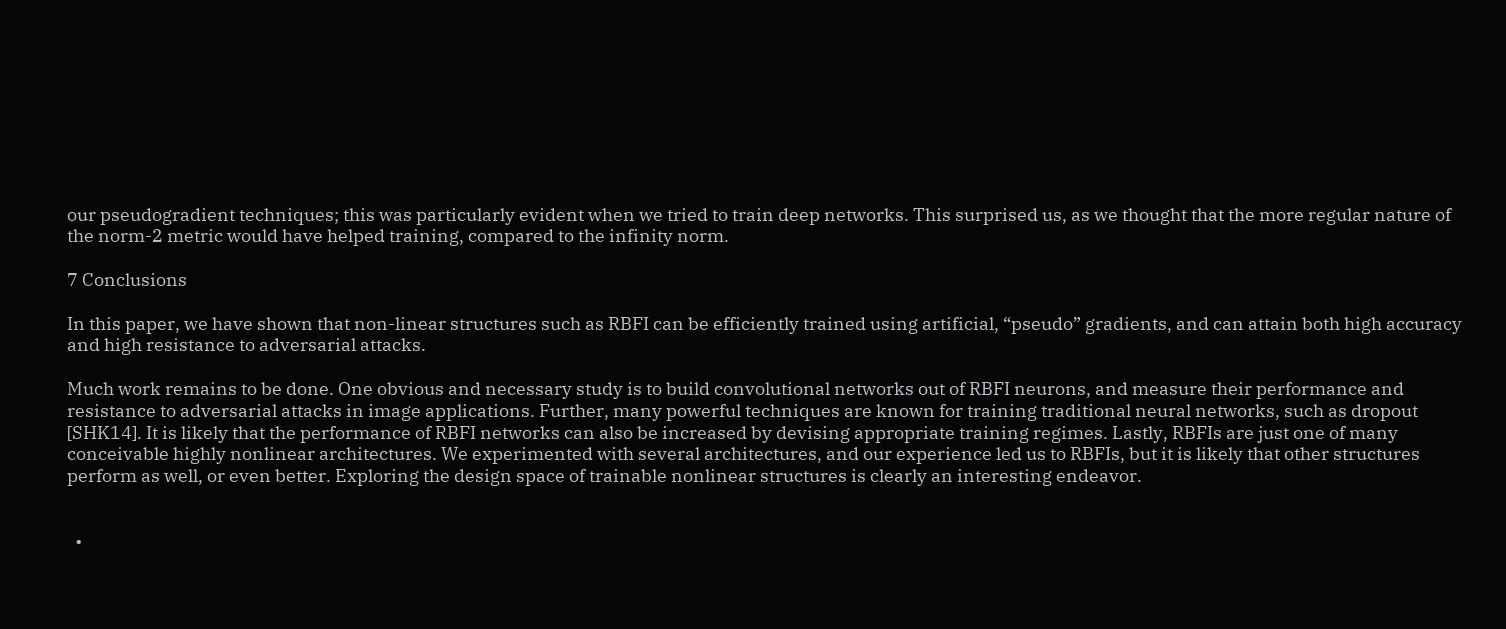our pseudogradient techniques; this was particularly evident when we tried to train deep networks. This surprised us, as we thought that the more regular nature of the norm-2 metric would have helped training, compared to the infinity norm.

7 Conclusions

In this paper, we have shown that non-linear structures such as RBFI can be efficiently trained using artificial, “pseudo” gradients, and can attain both high accuracy and high resistance to adversarial attacks.

Much work remains to be done. One obvious and necessary study is to build convolutional networks out of RBFI neurons, and measure their performance and resistance to adversarial attacks in image applications. Further, many powerful techniques are known for training traditional neural networks, such as dropout [SHK14]. It is likely that the performance of RBFI networks can also be increased by devising appropriate training regimes. Lastly, RBFIs are just one of many conceivable highly nonlinear architectures. We experimented with several architectures, and our experience led us to RBFIs, but it is likely that other structures perform as well, or even better. Exploring the design space of trainable nonlinear structures is clearly an interesting endeavor.


  •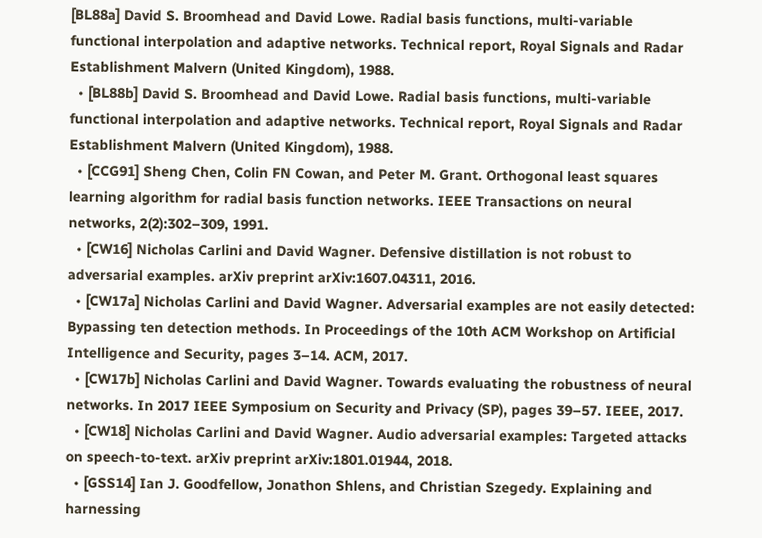[BL88a] David S. Broomhead and David Lowe. Radial basis functions, multi-variable functional interpolation and adaptive networks. Technical report, Royal Signals and Radar Establishment Malvern (United Kingdom), 1988.
  • [BL88b] David S. Broomhead and David Lowe. Radial basis functions, multi-variable functional interpolation and adaptive networks. Technical report, Royal Signals and Radar Establishment Malvern (United Kingdom), 1988.
  • [CCG91] Sheng Chen, Colin FN Cowan, and Peter M. Grant. Orthogonal least squares learning algorithm for radial basis function networks. IEEE Transactions on neural networks, 2(2):302–309, 1991.
  • [CW16] Nicholas Carlini and David Wagner. Defensive distillation is not robust to adversarial examples. arXiv preprint arXiv:1607.04311, 2016.
  • [CW17a] Nicholas Carlini and David Wagner. Adversarial examples are not easily detected: Bypassing ten detection methods. In Proceedings of the 10th ACM Workshop on Artificial Intelligence and Security, pages 3–14. ACM, 2017.
  • [CW17b] Nicholas Carlini and David Wagner. Towards evaluating the robustness of neural networks. In 2017 IEEE Symposium on Security and Privacy (SP), pages 39–57. IEEE, 2017.
  • [CW18] Nicholas Carlini and David Wagner. Audio adversarial examples: Targeted attacks on speech-to-text. arXiv preprint arXiv:1801.01944, 2018.
  • [GSS14] Ian J. Goodfellow, Jonathon Shlens, and Christian Szegedy. Explaining and harnessing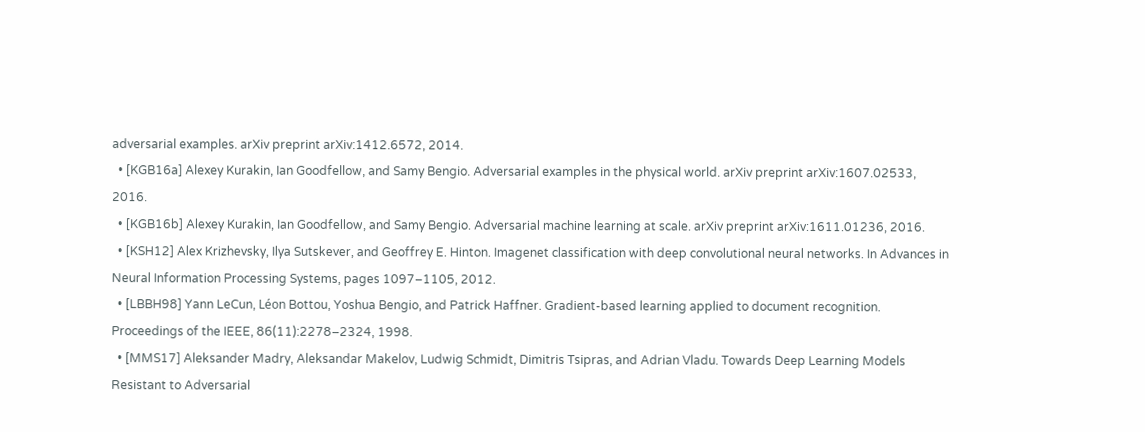adversarial examples. arXiv preprint arXiv:1412.6572, 2014.
  • [KGB16a] Alexey Kurakin, Ian Goodfellow, and Samy Bengio. Adversarial examples in the physical world. arXiv preprint arXiv:1607.02533, 2016.
  • [KGB16b] Alexey Kurakin, Ian Goodfellow, and Samy Bengio. Adversarial machine learning at scale. arXiv preprint arXiv:1611.01236, 2016.
  • [KSH12] Alex Krizhevsky, Ilya Sutskever, and Geoffrey E. Hinton. Imagenet classification with deep convolutional neural networks. In Advances in Neural Information Processing Systems, pages 1097–1105, 2012.
  • [LBBH98] Yann LeCun, Léon Bottou, Yoshua Bengio, and Patrick Haffner. Gradient-based learning applied to document recognition. Proceedings of the IEEE, 86(11):2278–2324, 1998.
  • [MMS17] Aleksander Madry, Aleksandar Makelov, Ludwig Schmidt, Dimitris Tsipras, and Adrian Vladu. Towards Deep Learning Models Resistant to Adversarial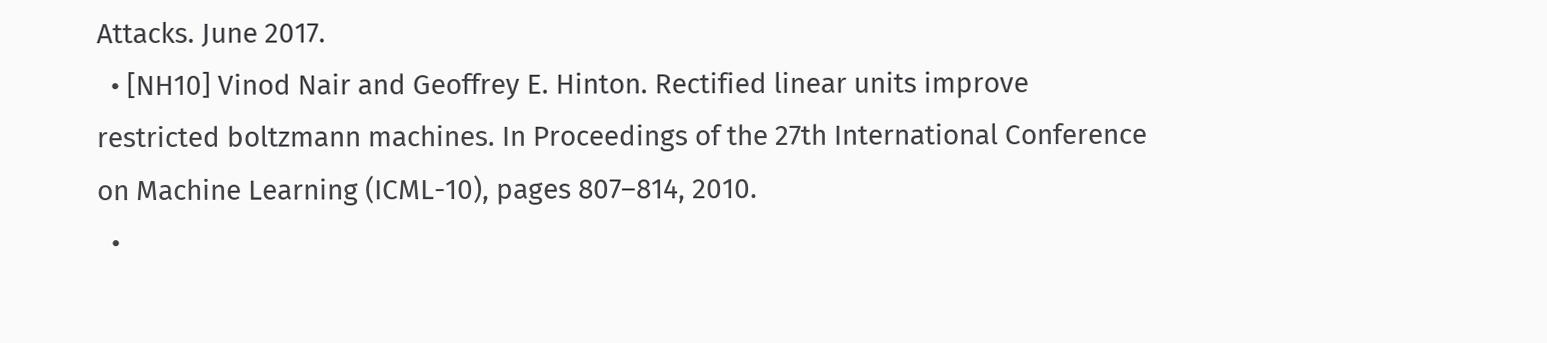Attacks. June 2017.
  • [NH10] Vinod Nair and Geoffrey E. Hinton. Rectified linear units improve restricted boltzmann machines. In Proceedings of the 27th International Conference on Machine Learning (ICML-10), pages 807–814, 2010.
  •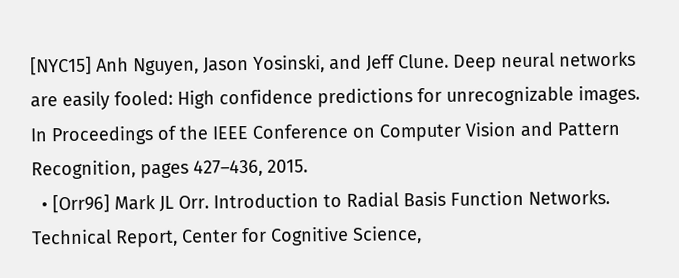[NYC15] Anh Nguyen, Jason Yosinski, and Jeff Clune. Deep neural networks are easily fooled: High confidence predictions for unrecognizable images. In Proceedings of the IEEE Conference on Computer Vision and Pattern Recognition, pages 427–436, 2015.
  • [Orr96] Mark JL Orr. Introduction to Radial Basis Function Networks. Technical Report, Center for Cognitive Science,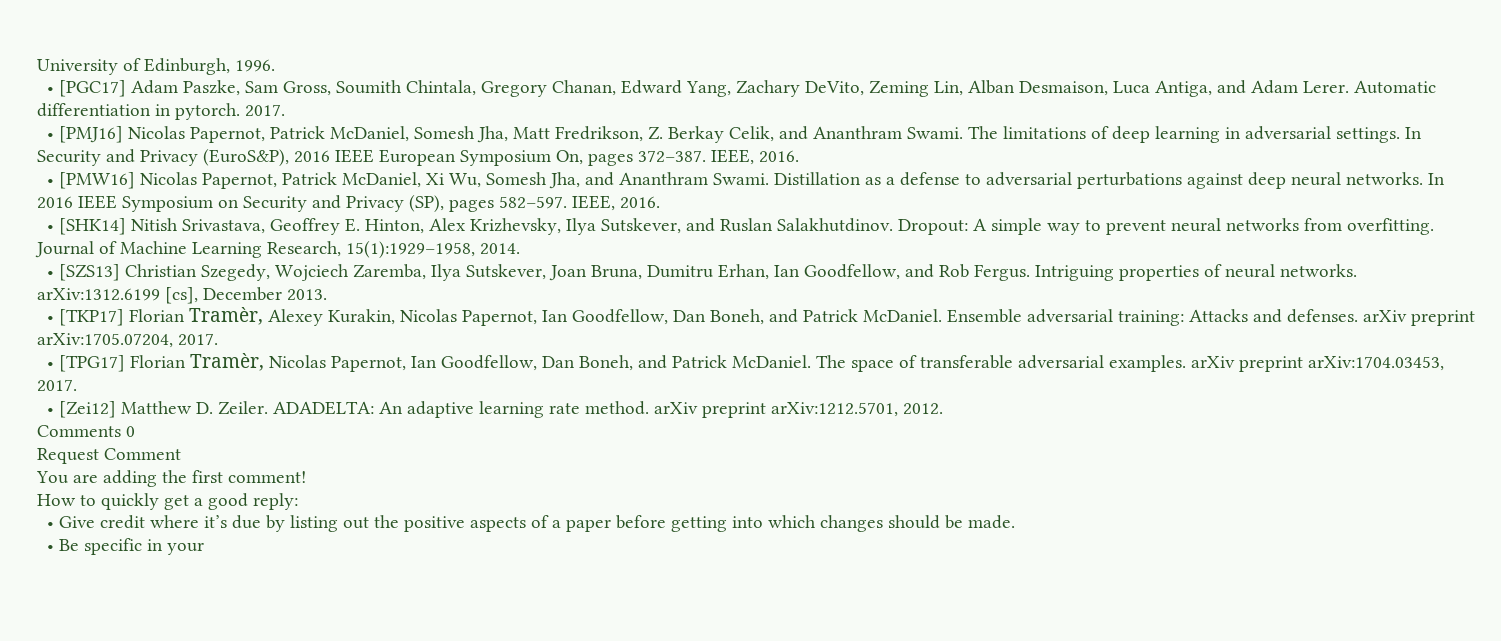University of Edinburgh, 1996.
  • [PGC17] Adam Paszke, Sam Gross, Soumith Chintala, Gregory Chanan, Edward Yang, Zachary DeVito, Zeming Lin, Alban Desmaison, Luca Antiga, and Adam Lerer. Automatic differentiation in pytorch. 2017.
  • [PMJ16] Nicolas Papernot, Patrick McDaniel, Somesh Jha, Matt Fredrikson, Z. Berkay Celik, and Ananthram Swami. The limitations of deep learning in adversarial settings. In Security and Privacy (EuroS&P), 2016 IEEE European Symposium On, pages 372–387. IEEE, 2016.
  • [PMW16] Nicolas Papernot, Patrick McDaniel, Xi Wu, Somesh Jha, and Ananthram Swami. Distillation as a defense to adversarial perturbations against deep neural networks. In 2016 IEEE Symposium on Security and Privacy (SP), pages 582–597. IEEE, 2016.
  • [SHK14] Nitish Srivastava, Geoffrey E. Hinton, Alex Krizhevsky, Ilya Sutskever, and Ruslan Salakhutdinov. Dropout: A simple way to prevent neural networks from overfitting. Journal of Machine Learning Research, 15(1):1929–1958, 2014.
  • [SZS13] Christian Szegedy, Wojciech Zaremba, Ilya Sutskever, Joan Bruna, Dumitru Erhan, Ian Goodfellow, and Rob Fergus. Intriguing properties of neural networks. arXiv:1312.6199 [cs], December 2013.
  • [TKP17] Florian Tramèr, Alexey Kurakin, Nicolas Papernot, Ian Goodfellow, Dan Boneh, and Patrick McDaniel. Ensemble adversarial training: Attacks and defenses. arXiv preprint arXiv:1705.07204, 2017.
  • [TPG17] Florian Tramèr, Nicolas Papernot, Ian Goodfellow, Dan Boneh, and Patrick McDaniel. The space of transferable adversarial examples. arXiv preprint arXiv:1704.03453, 2017.
  • [Zei12] Matthew D. Zeiler. ADADELTA: An adaptive learning rate method. arXiv preprint arXiv:1212.5701, 2012.
Comments 0
Request Comment
You are adding the first comment!
How to quickly get a good reply:
  • Give credit where it’s due by listing out the positive aspects of a paper before getting into which changes should be made.
  • Be specific in your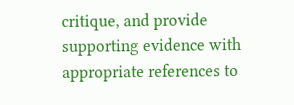critique, and provide supporting evidence with appropriate references to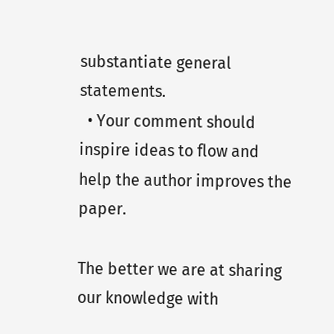substantiate general statements.
  • Your comment should inspire ideas to flow and help the author improves the paper.

The better we are at sharing our knowledge with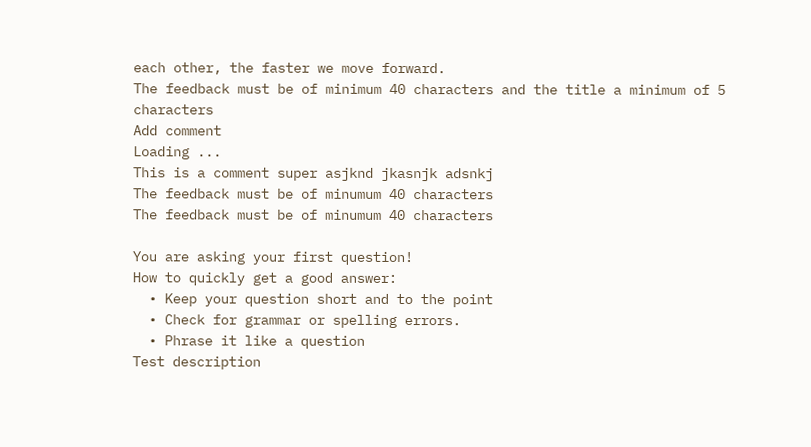each other, the faster we move forward.
The feedback must be of minimum 40 characters and the title a minimum of 5 characters
Add comment
Loading ...
This is a comment super asjknd jkasnjk adsnkj
The feedback must be of minumum 40 characters
The feedback must be of minumum 40 characters

You are asking your first question!
How to quickly get a good answer:
  • Keep your question short and to the point
  • Check for grammar or spelling errors.
  • Phrase it like a question
Test description